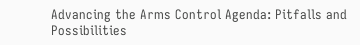Advancing the Arms Control Agenda: Pitfalls and Possibilities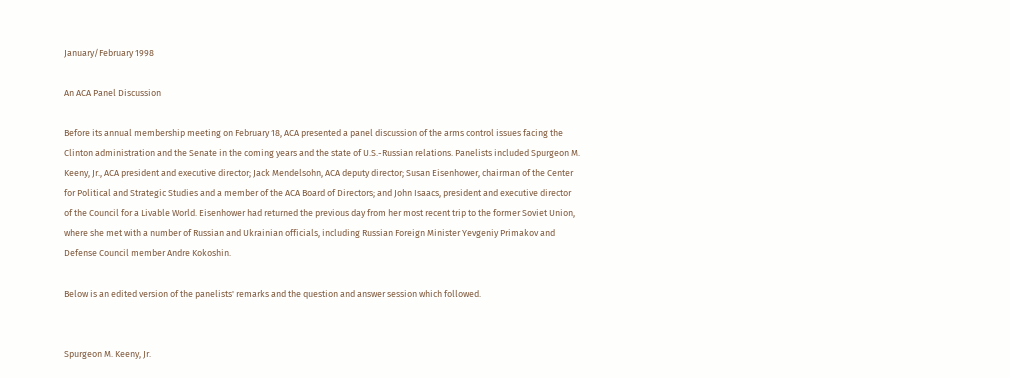January/February 1998

An ACA Panel Discussion

Before its annual membership meeting on February 18, ACA presented a panel discussion of the arms control issues facing the Clinton administration and the Senate in the coming years and the state of U.S.-Russian relations. Panelists included Spurgeon M. Keeny, Jr., ACA president and executive director; Jack Mendelsohn, ACA deputy director; Susan Eisenhower, chairman of the Center for Political and Strategic Studies and a member of the ACA Board of Directors; and John Isaacs, president and executive director of the Council for a Livable World. Eisenhower had returned the previous day from her most recent trip to the former Soviet Union, where she met with a number of Russian and Ukrainian officials, including Russian Foreign Minister Yevgeniy Primakov and Defense Council member Andre Kokoshin.

Below is an edited version of the panelists' remarks and the question and answer session which followed.


Spurgeon M. Keeny, Jr.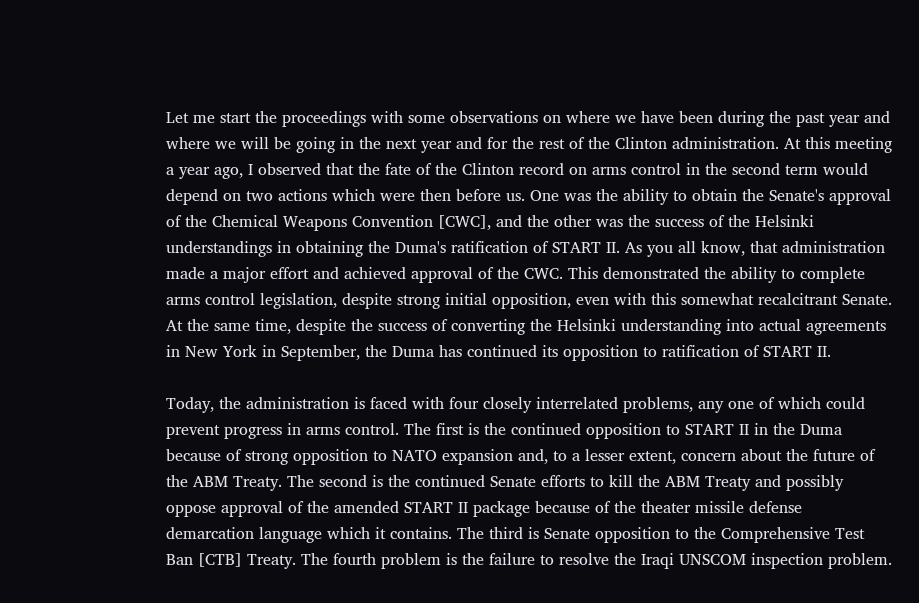Let me start the proceedings with some observations on where we have been during the past year and where we will be going in the next year and for the rest of the Clinton administration. At this meeting a year ago, I observed that the fate of the Clinton record on arms control in the second term would depend on two actions which were then before us. One was the ability to obtain the Senate's approval of the Chemical Weapons Convention [CWC], and the other was the success of the Helsinki understandings in obtaining the Duma's ratification of START II. As you all know, that administration made a major effort and achieved approval of the CWC. This demonstrated the ability to complete arms control legislation, despite strong initial opposition, even with this somewhat recalcitrant Senate. At the same time, despite the success of converting the Helsinki understanding into actual agreements in New York in September, the Duma has continued its opposition to ratification of START II.

Today, the administration is faced with four closely interrelated problems, any one of which could prevent progress in arms control. The first is the continued opposition to START II in the Duma because of strong opposition to NATO expansion and, to a lesser extent, concern about the future of the ABM Treaty. The second is the continued Senate efforts to kill the ABM Treaty and possibly oppose approval of the amended START II package because of the theater missile defense demarcation language which it contains. The third is Senate opposition to the Comprehensive Test Ban [CTB] Treaty. The fourth problem is the failure to resolve the Iraqi UNSCOM inspection problem.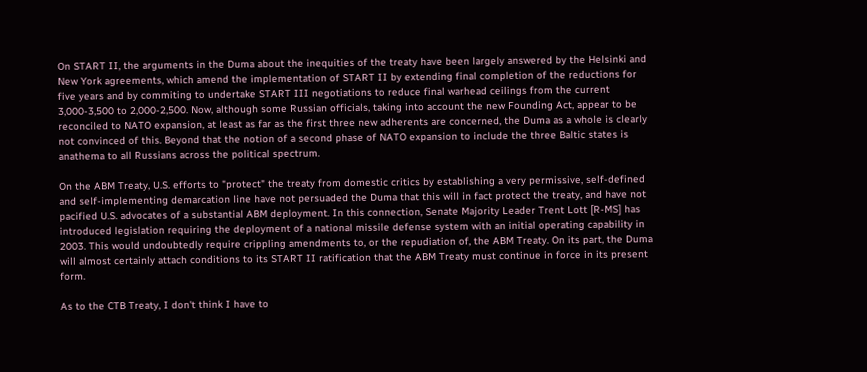On START II, the arguments in the Duma about the inequities of the treaty have been largely answered by the Helsinki and New York agreements, which amend the implementation of START II by extending final completion of the reductions for five years and by commiting to undertake START III negotiations to reduce final warhead ceilings from the current 3,000-3,500 to 2,000-2,500. Now, although some Russian officials, taking into account the new Founding Act, appear to be reconciled to NATO expansion, at least as far as the first three new adherents are concerned, the Duma as a whole is clearly not convinced of this. Beyond that the notion of a second phase of NATO expansion to include the three Baltic states is anathema to all Russians across the political spectrum.

On the ABM Treaty, U.S. efforts to "protect" the treaty from domestic critics by establishing a very permissive, self-defined and self-implementing demarcation line have not persuaded the Duma that this will in fact protect the treaty, and have not pacified U.S. advocates of a substantial ABM deployment. In this connection, Senate Majority Leader Trent Lott [R-MS] has introduced legislation requiring the deployment of a national missile defense system with an initial operating capability in 2003. This would undoubtedly require crippling amendments to, or the repudiation of, the ABM Treaty. On its part, the Duma will almost certainly attach conditions to its START II ratification that the ABM Treaty must continue in force in its present form.

As to the CTB Treaty, I don't think I have to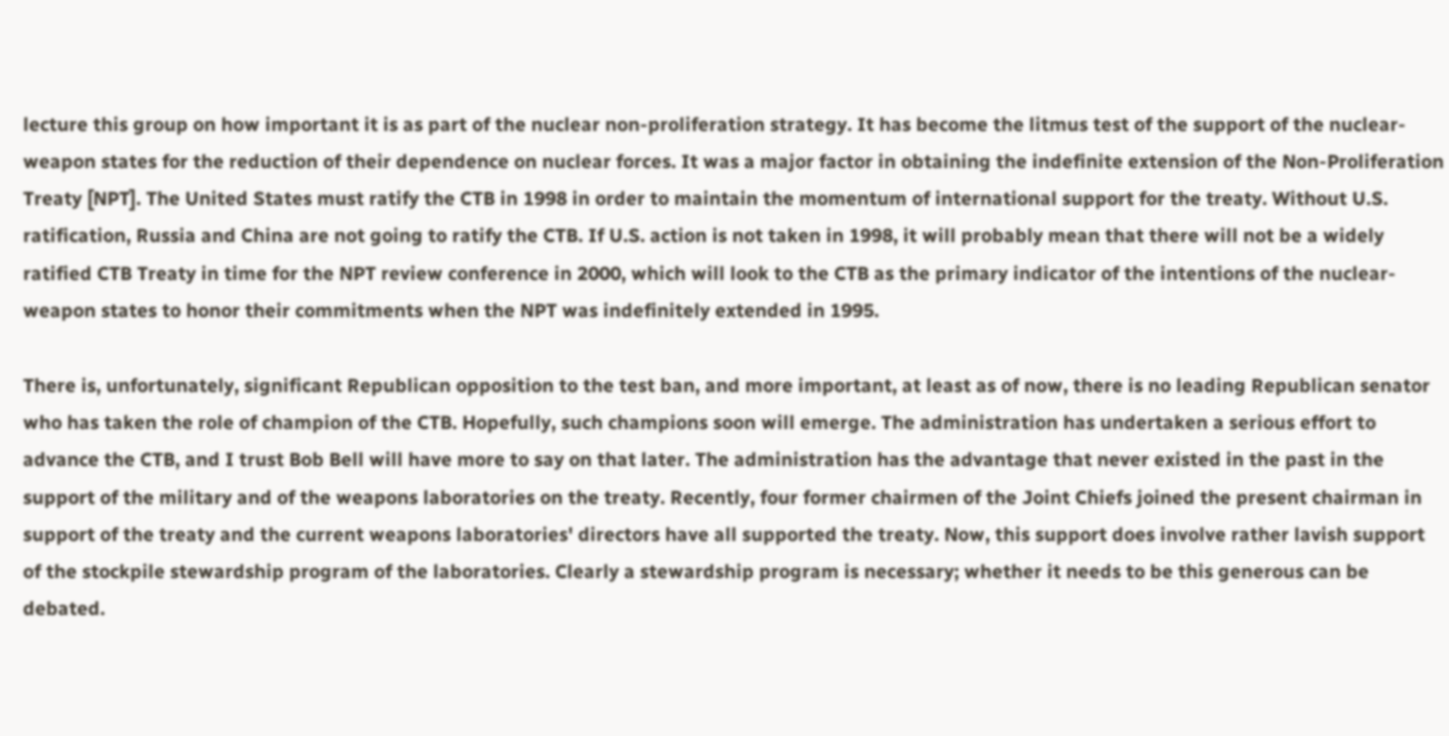lecture this group on how important it is as part of the nuclear non-proliferation strategy. It has become the litmus test of the support of the nuclear-weapon states for the reduction of their dependence on nuclear forces. It was a major factor in obtaining the indefinite extension of the Non-Proliferation Treaty [NPT]. The United States must ratify the CTB in 1998 in order to maintain the momentum of international support for the treaty. Without U.S. ratification, Russia and China are not going to ratify the CTB. If U.S. action is not taken in 1998, it will probably mean that there will not be a widely ratified CTB Treaty in time for the NPT review conference in 2000, which will look to the CTB as the primary indicator of the intentions of the nuclear-weapon states to honor their commitments when the NPT was indefinitely extended in 1995.

There is, unfortunately, significant Republican opposition to the test ban, and more important, at least as of now, there is no leading Republican senator who has taken the role of champion of the CTB. Hopefully, such champions soon will emerge. The administration has undertaken a serious effort to advance the CTB, and I trust Bob Bell will have more to say on that later. The administration has the advantage that never existed in the past in the support of the military and of the weapons laboratories on the treaty. Recently, four former chairmen of the Joint Chiefs joined the present chairman in support of the treaty and the current weapons laboratories' directors have all supported the treaty. Now, this support does involve rather lavish support of the stockpile stewardship program of the laboratories. Clearly a stewardship program is necessary; whether it needs to be this generous can be debated.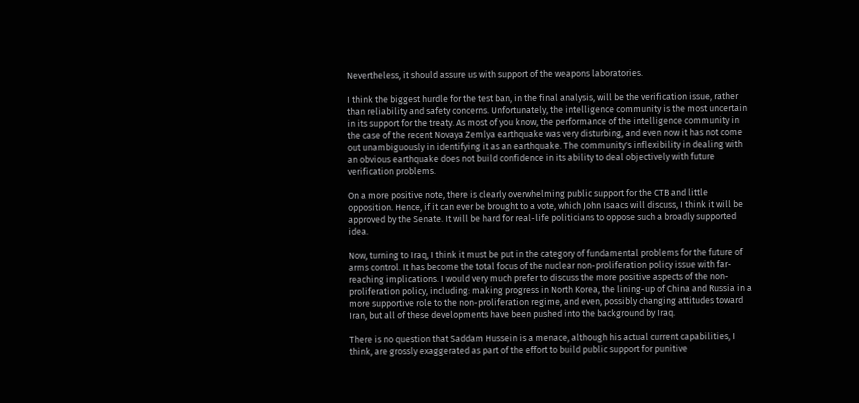Nevertheless, it should assure us with support of the weapons laboratories.

I think the biggest hurdle for the test ban, in the final analysis, will be the verification issue, rather than reliability and safety concerns. Unfortunately, the intelligence community is the most uncertain in its support for the treaty. As most of you know, the performance of the intelligence community in the case of the recent Novaya Zemlya earthquake was very disturbing, and even now it has not come out unambiguously in identifying it as an earthquake. The community's inflexibility in dealing with an obvious earthquake does not build confidence in its ability to deal objectively with future verification problems.

On a more positive note, there is clearly overwhelming public support for the CTB and little opposition. Hence, if it can ever be brought to a vote, which John Isaacs will discuss, I think it will be approved by the Senate. It will be hard for real-life politicians to oppose such a broadly supported idea.

Now, turning to Iraq, I think it must be put in the category of fundamental problems for the future of arms control. It has become the total focus of the nuclear non-proliferation policy issue with far-reaching implications. I would very much prefer to discuss the more positive aspects of the non-proliferation policy, including: making progress in North Korea, the lining-up of China and Russia in a more supportive role to the non-proliferation regime, and even, possibly changing attitudes toward Iran, but all of these developments have been pushed into the background by Iraq.

There is no question that Saddam Hussein is a menace, although his actual current capabilities, I think, are grossly exaggerated as part of the effort to build public support for punitive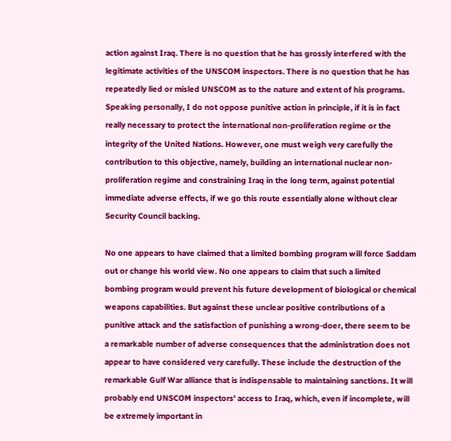action against Iraq. There is no question that he has grossly interfered with the legitimate activities of the UNSCOM inspectors. There is no question that he has repeatedly lied or misled UNSCOM as to the nature and extent of his programs. Speaking personally, I do not oppose punitive action in principle, if it is in fact really necessary to protect the international non-proliferation regime or the integrity of the United Nations. However, one must weigh very carefully the contribution to this objective, namely, building an international nuclear non-proliferation regime and constraining Iraq in the long term, against potential immediate adverse effects, if we go this route essentially alone without clear Security Council backing.

No one appears to have claimed that a limited bombing program will force Saddam out or change his world view. No one appears to claim that such a limited bombing program would prevent his future development of biological or chemical weapons capabilities. But against these unclear positive contributions of a punitive attack and the satisfaction of punishing a wrong-doer, there seem to be a remarkable number of adverse consequences that the administration does not appear to have considered very carefully. These include the destruction of the remarkable Gulf War alliance that is indispensable to maintaining sanctions. It will probably end UNSCOM inspectors' access to Iraq, which, even if incomplete, will be extremely important in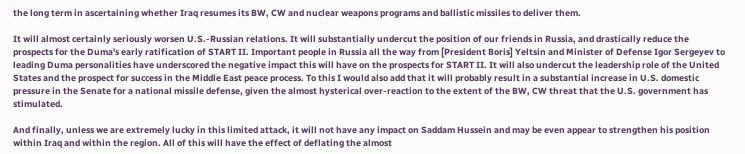the long term in ascertaining whether Iraq resumes its BW, CW and nuclear weapons programs and ballistic missiles to deliver them.

It will almost certainly seriously worsen U.S.-Russian relations. It will substantially undercut the position of our friends in Russia, and drastically reduce the prospects for the Duma's early ratification of START II. Important people in Russia all the way from [President Boris] Yeltsin and Minister of Defense Igor Sergeyev to leading Duma personalities have underscored the negative impact this will have on the prospects for START II. It will also undercut the leadership role of the United States and the prospect for success in the Middle East peace process. To this I would also add that it will probably result in a substantial increase in U.S. domestic pressure in the Senate for a national missile defense, given the almost hysterical over-reaction to the extent of the BW, CW threat that the U.S. government has stimulated.

And finally, unless we are extremely lucky in this limited attack, it will not have any impact on Saddam Hussein and may be even appear to strengthen his position within Iraq and within the region. All of this will have the effect of deflating the almost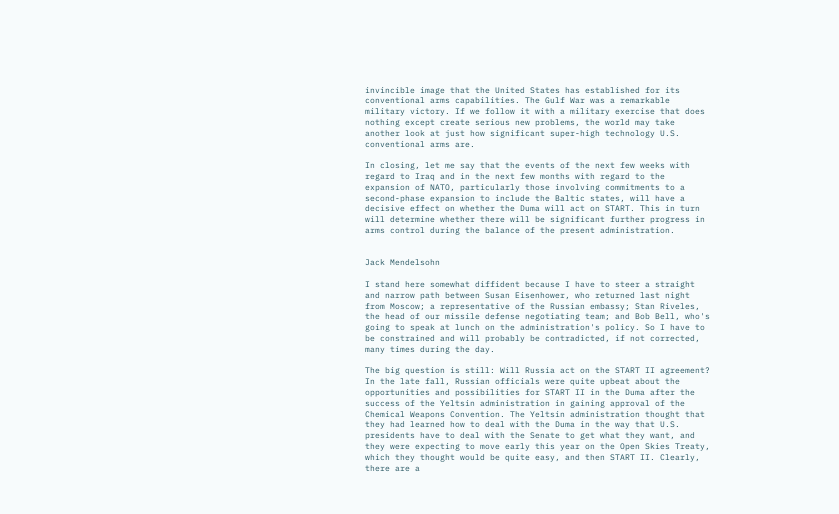invincible image that the United States has established for its conventional arms capabilities. The Gulf War was a remarkable military victory. If we follow it with a military exercise that does nothing except create serious new problems, the world may take another look at just how significant super-high technology U.S. conventional arms are.

In closing, let me say that the events of the next few weeks with regard to Iraq and in the next few months with regard to the expansion of NATO, particularly those involving commitments to a second-phase expansion to include the Baltic states, will have a decisive effect on whether the Duma will act on START. This in turn will determine whether there will be significant further progress in arms control during the balance of the present administration.


Jack Mendelsohn

I stand here somewhat diffident because I have to steer a straight and narrow path between Susan Eisenhower, who returned last night from Moscow; a representative of the Russian embassy; Stan Riveles, the head of our missile defense negotiating team; and Bob Bell, who's going to speak at lunch on the administration's policy. So I have to be constrained and will probably be contradicted, if not corrected, many times during the day.

The big question is still: Will Russia act on the START II agreement? In the late fall, Russian officials were quite upbeat about the opportunities and possibilities for START II in the Duma after the success of the Yeltsin administration in gaining approval of the Chemical Weapons Convention. The Yeltsin administration thought that they had learned how to deal with the Duma in the way that U.S. presidents have to deal with the Senate to get what they want, and they were expecting to move early this year on the Open Skies Treaty, which they thought would be quite easy, and then START II. Clearly, there are a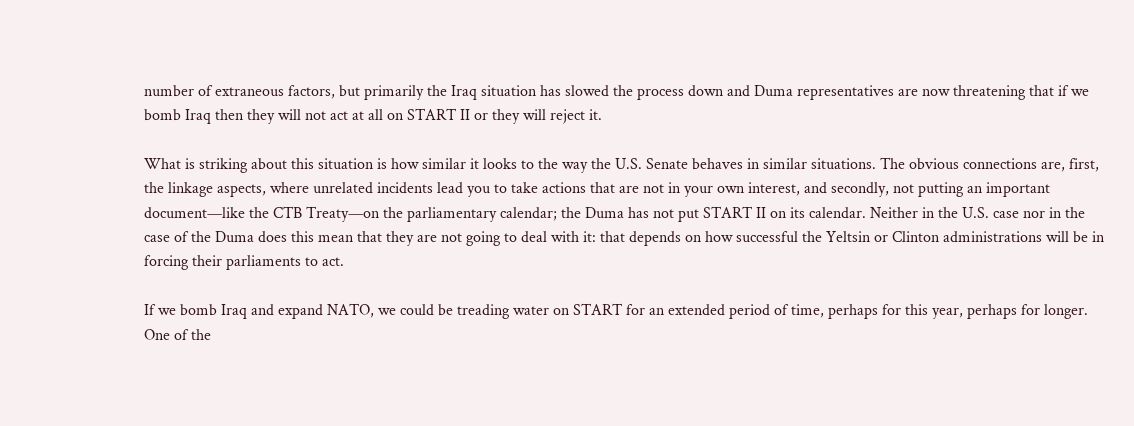number of extraneous factors, but primarily the Iraq situation has slowed the process down and Duma representatives are now threatening that if we bomb Iraq then they will not act at all on START II or they will reject it.

What is striking about this situation is how similar it looks to the way the U.S. Senate behaves in similar situations. The obvious connections are, first, the linkage aspects, where unrelated incidents lead you to take actions that are not in your own interest, and secondly, not putting an important document—like the CTB Treaty—on the parliamentary calendar; the Duma has not put START II on its calendar. Neither in the U.S. case nor in the case of the Duma does this mean that they are not going to deal with it: that depends on how successful the Yeltsin or Clinton administrations will be in forcing their parliaments to act.

If we bomb Iraq and expand NATO, we could be treading water on START for an extended period of time, perhaps for this year, perhaps for longer. One of the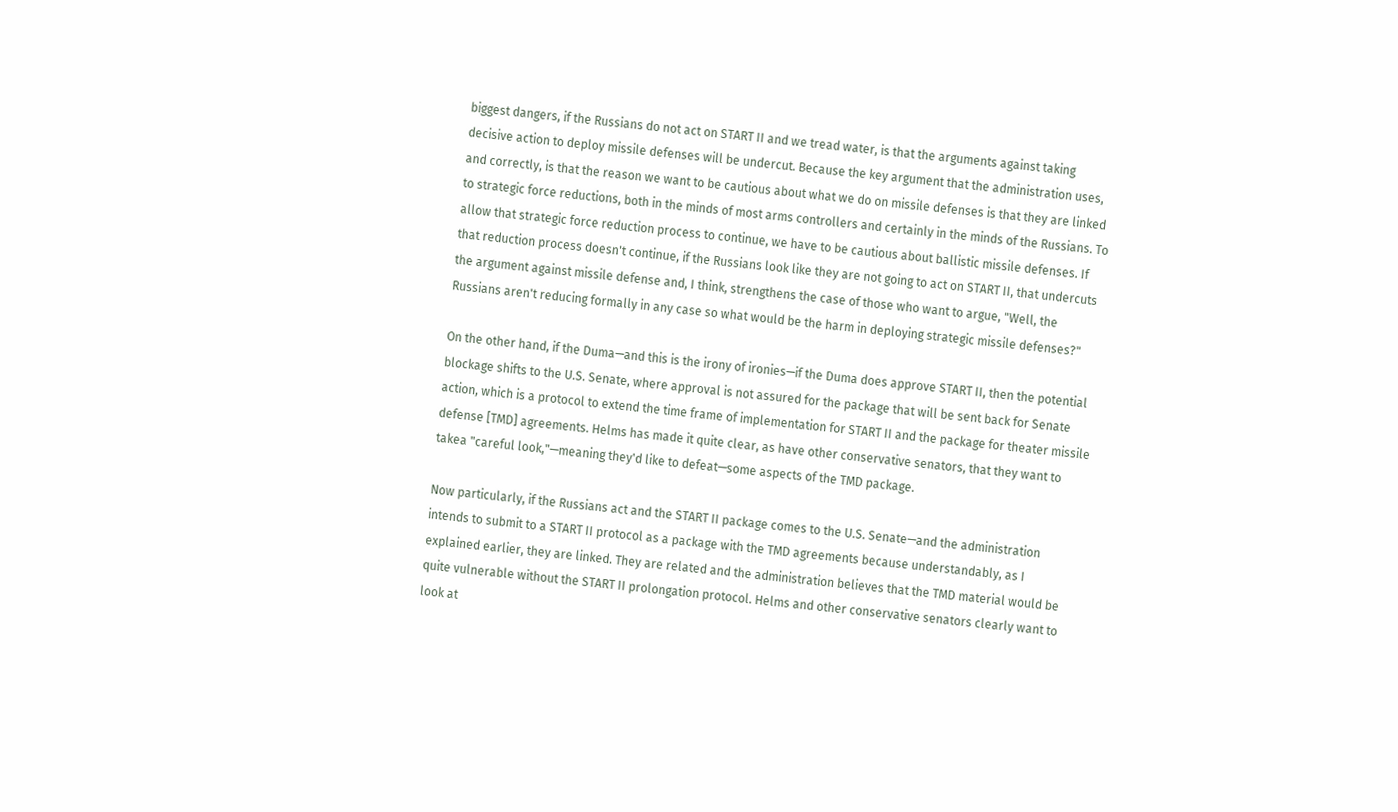biggest dangers, if the Russians do not act on START II and we tread water, is that the arguments against taking decisive action to deploy missile defenses will be undercut. Because the key argument that the administration uses, and correctly, is that the reason we want to be cautious about what we do on missile defenses is that they are linked to strategic force reductions, both in the minds of most arms controllers and certainly in the minds of the Russians. To allow that strategic force reduction process to continue, we have to be cautious about ballistic missile defenses. If that reduction process doesn't continue, if the Russians look like they are not going to act on START II, that undercuts the argument against missile defense and, I think, strengthens the case of those who want to argue, "Well, the Russians aren't reducing formally in any case so what would be the harm in deploying strategic missile defenses?"

On the other hand, if the Duma—and this is the irony of ironies—if the Duma does approve START II, then the potential blockage shifts to the U.S. Senate, where approval is not assured for the package that will be sent back for Senate action, which is a protocol to extend the time frame of implementation for START II and the package for theater missile defense [TMD] agreements. Helms has made it quite clear, as have other conservative senators, that they want to takea "careful look,"—meaning they'd like to defeat—some aspects of the TMD package.

Now particularly, if the Russians act and the START II package comes to the U.S. Senate—and the administration intends to submit to a START II protocol as a package with the TMD agreements because understandably, as I explained earlier, they are linked. They are related and the administration believes that the TMD material would be quite vulnerable without the START II prolongation protocol. Helms and other conservative senators clearly want to look at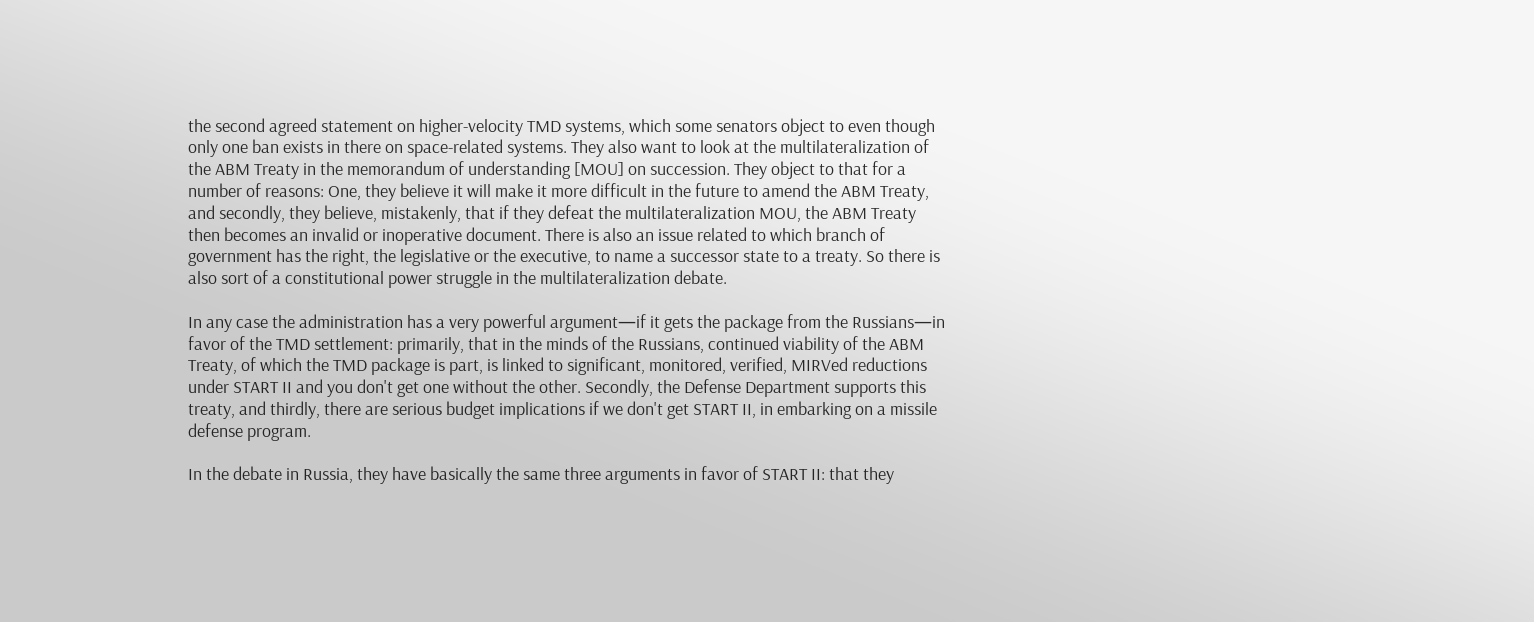the second agreed statement on higher-velocity TMD systems, which some senators object to even though only one ban exists in there on space-related systems. They also want to look at the multilateralization of the ABM Treaty in the memorandum of understanding [MOU] on succession. They object to that for a number of reasons: One, they believe it will make it more difficult in the future to amend the ABM Treaty, and secondly, they believe, mistakenly, that if they defeat the multilateralization MOU, the ABM Treaty then becomes an invalid or inoperative document. There is also an issue related to which branch of government has the right, the legislative or the executive, to name a successor state to a treaty. So there is also sort of a constitutional power struggle in the multilateralization debate.

In any case the administration has a very powerful argument—if it gets the package from the Russians—in favor of the TMD settlement: primarily, that in the minds of the Russians, continued viability of the ABM Treaty, of which the TMD package is part, is linked to significant, monitored, verified, MIRVed reductions under START II and you don't get one without the other. Secondly, the Defense Department supports this treaty, and thirdly, there are serious budget implications if we don't get START II, in embarking on a missile defense program.

In the debate in Russia, they have basically the same three arguments in favor of START II: that they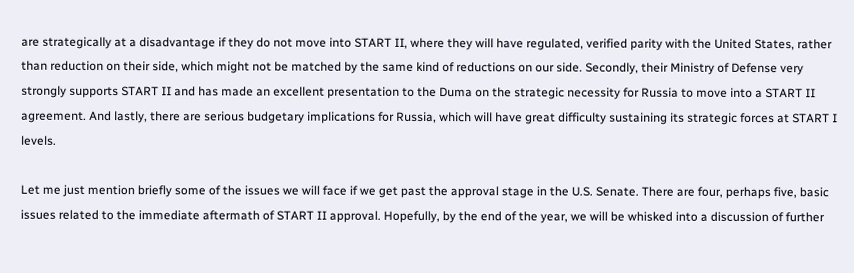are strategically at a disadvantage if they do not move into START II, where they will have regulated, verified parity with the United States, rather than reduction on their side, which might not be matched by the same kind of reductions on our side. Secondly, their Ministry of Defense very strongly supports START II and has made an excellent presentation to the Duma on the strategic necessity for Russia to move into a START II agreement. And lastly, there are serious budgetary implications for Russia, which will have great difficulty sustaining its strategic forces at START I levels.

Let me just mention briefly some of the issues we will face if we get past the approval stage in the U.S. Senate. There are four, perhaps five, basic issues related to the immediate aftermath of START II approval. Hopefully, by the end of the year, we will be whisked into a discussion of further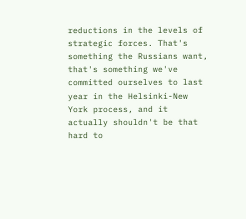reductions in the levels of strategic forces. That's something the Russians want, that's something we've committed ourselves to last year in the Helsinki-New York process, and it actually shouldn't be that hard to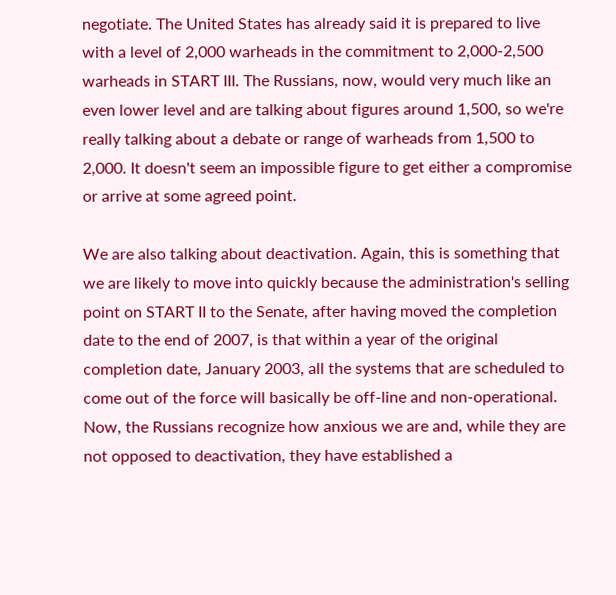negotiate. The United States has already said it is prepared to live with a level of 2,000 warheads in the commitment to 2,000-2,500 warheads in START III. The Russians, now, would very much like an even lower level and are talking about figures around 1,500, so we're really talking about a debate or range of warheads from 1,500 to 2,000. It doesn't seem an impossible figure to get either a compromise or arrive at some agreed point.

We are also talking about deactivation. Again, this is something that we are likely to move into quickly because the administration's selling point on START II to the Senate, after having moved the completion date to the end of 2007, is that within a year of the original completion date, January 2003, all the systems that are scheduled to come out of the force will basically be off-line and non-operational. Now, the Russians recognize how anxious we are and, while they are not opposed to deactivation, they have established a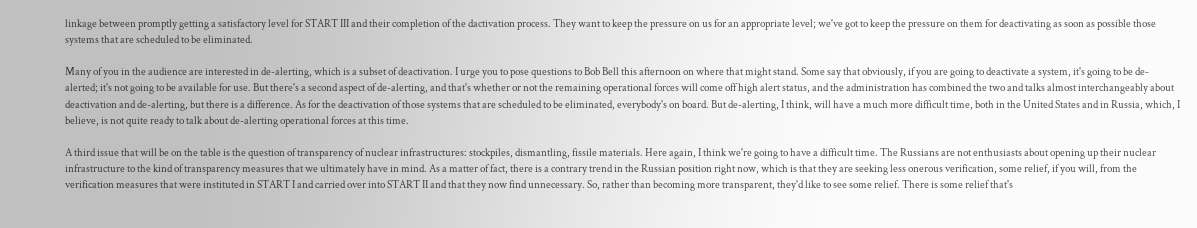linkage between promptly getting a satisfactory level for START III and their completion of the dactivation process. They want to keep the pressure on us for an appropriate level; we've got to keep the pressure on them for deactivating as soon as possible those systems that are scheduled to be eliminated.

Many of you in the audience are interested in de-alerting, which is a subset of deactivation. I urge you to pose questions to Bob Bell this afternoon on where that might stand. Some say that obviously, if you are going to deactivate a system, it's going to be de-alerted; it's not going to be available for use. But there's a second aspect of de-alerting, and that's whether or not the remaining operational forces will come off high alert status, and the administration has combined the two and talks almost interchangeably about deactivation and de-alerting, but there is a difference. As for the deactivation of those systems that are scheduled to be eliminated, everybody's on board. But de-alerting, I think, will have a much more difficult time, both in the United States and in Russia, which, I believe, is not quite ready to talk about de-alerting operational forces at this time.

A third issue that will be on the table is the question of transparency of nuclear infrastructures: stockpiles, dismantling, fissile materials. Here again, I think we're going to have a difficult time. The Russians are not enthusiasts about opening up their nuclear infrastructure to the kind of transparency measures that we ultimately have in mind. As a matter of fact, there is a contrary trend in the Russian position right now, which is that they are seeking less onerous verification, some relief, if you will, from the verification measures that were instituted in START I and carried over into START II and that they now find unnecessary. So, rather than becoming more transparent, they'd like to see some relief. There is some relief that's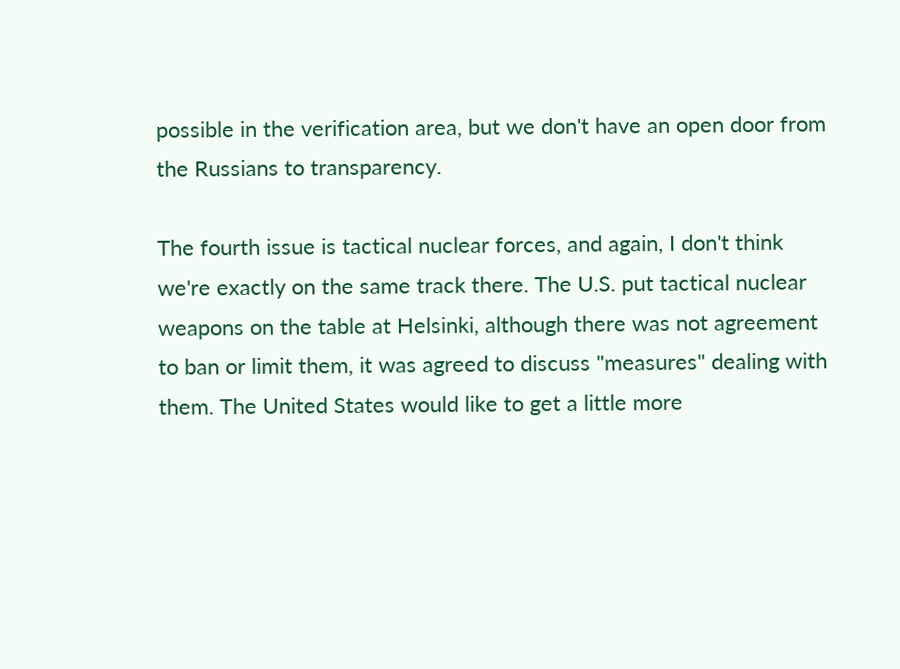possible in the verification area, but we don't have an open door from the Russians to transparency.

The fourth issue is tactical nuclear forces, and again, I don't think we're exactly on the same track there. The U.S. put tactical nuclear weapons on the table at Helsinki, although there was not agreement to ban or limit them, it was agreed to discuss "measures" dealing with them. The United States would like to get a little more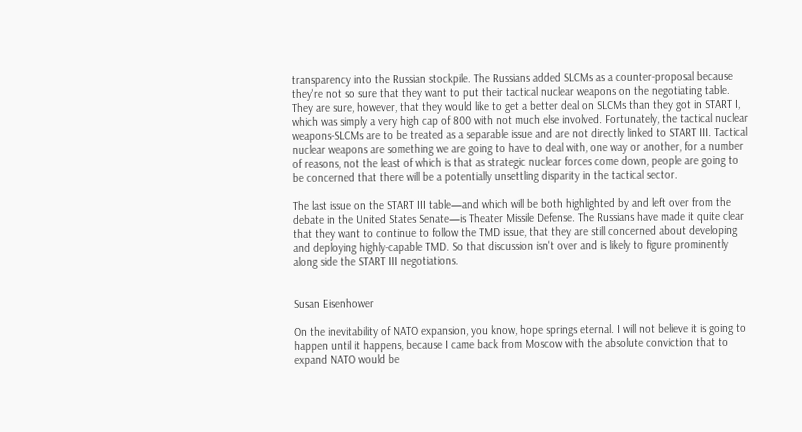transparency into the Russian stockpile. The Russians added SLCMs as a counter-proposal because they're not so sure that they want to put their tactical nuclear weapons on the negotiating table. They are sure, however, that they would like to get a better deal on SLCMs than they got in START I, which was simply a very high cap of 800 with not much else involved. Fortunately, the tactical nuclear weapons-SLCMs are to be treated as a separable issue and are not directly linked to START III. Tactical nuclear weapons are something we are going to have to deal with, one way or another, for a number of reasons, not the least of which is that as strategic nuclear forces come down, people are going to be concerned that there will be a potentially unsettling disparity in the tactical sector.

The last issue on the START III table—and which will be both highlighted by and left over from the debate in the United States Senate—is Theater Missile Defense. The Russians have made it quite clear that they want to continue to follow the TMD issue, that they are still concerned about developing and deploying highly-capable TMD. So that discussion isn't over and is likely to figure prominently along side the START III negotiations.


Susan Eisenhower

On the inevitability of NATO expansion, you know, hope springs eternal. I will not believe it is going to happen until it happens, because I came back from Moscow with the absolute conviction that to expand NATO would be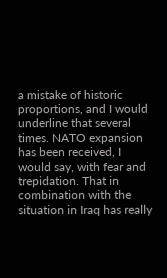a mistake of historic proportions, and I would underline that several times. NATO expansion has been received, I would say, with fear and trepidation. That in combination with the situation in Iraq has really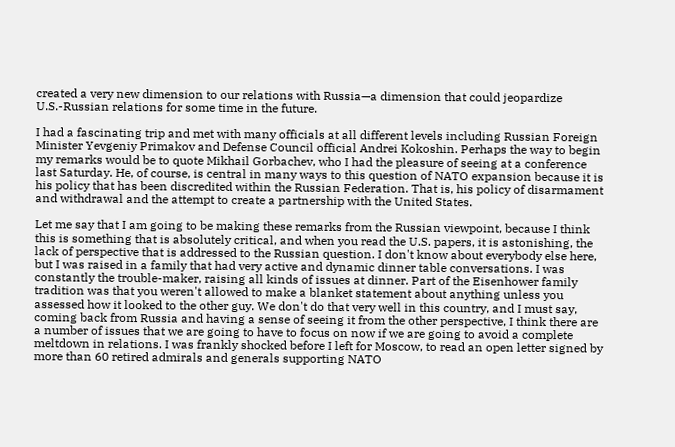created a very new dimension to our relations with Russia—a dimension that could jeopardize U.S.-Russian relations for some time in the future.

I had a fascinating trip and met with many officials at all different levels including Russian Foreign Minister Yevgeniy Primakov and Defense Council official Andrei Kokoshin. Perhaps the way to begin my remarks would be to quote Mikhail Gorbachev, who I had the pleasure of seeing at a conference last Saturday. He, of course, is central in many ways to this question of NATO expansion because it is his policy that has been discredited within the Russian Federation. That is, his policy of disarmament and withdrawal and the attempt to create a partnership with the United States.

Let me say that I am going to be making these remarks from the Russian viewpoint, because I think this is something that is absolutely critical, and when you read the U.S. papers, it is astonishing, the lack of perspective that is addressed to the Russian question. I don't know about everybody else here, but I was raised in a family that had very active and dynamic dinner table conversations. I was constantly the trouble-maker, raising all kinds of issues at dinner. Part of the Eisenhower family tradition was that you weren't allowed to make a blanket statement about anything unless you assessed how it looked to the other guy. We don't do that very well in this country, and I must say, coming back from Russia and having a sense of seeing it from the other perspective, I think there are a number of issues that we are going to have to focus on now if we are going to avoid a complete meltdown in relations. I was frankly shocked before I left for Moscow, to read an open letter signed by more than 60 retired admirals and generals supporting NATO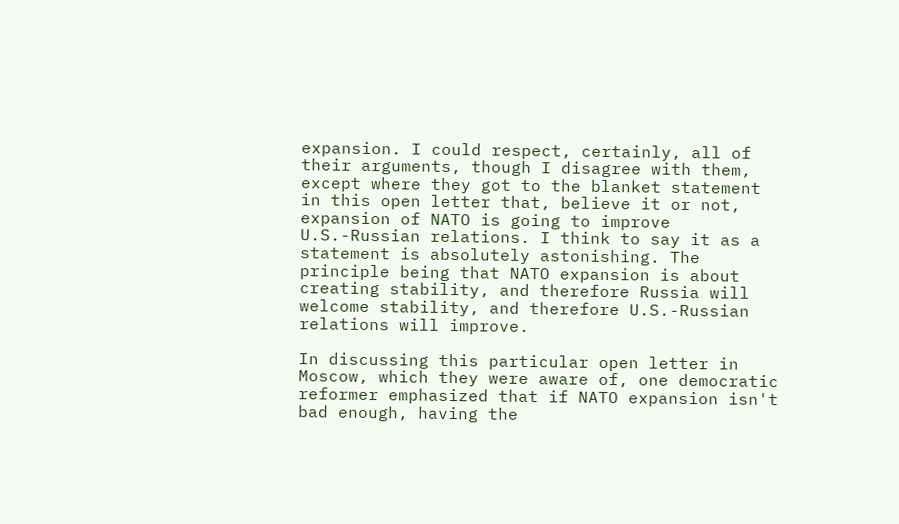expansion. I could respect, certainly, all of their arguments, though I disagree with them, except where they got to the blanket statement in this open letter that, believe it or not, expansion of NATO is going to improve U.S.-Russian relations. I think to say it as a statement is absolutely astonishing. The principle being that NATO expansion is about creating stability, and therefore Russia will welcome stability, and therefore U.S.-Russian relations will improve.

In discussing this particular open letter in Moscow, which they were aware of, one democratic reformer emphasized that if NATO expansion isn't bad enough, having the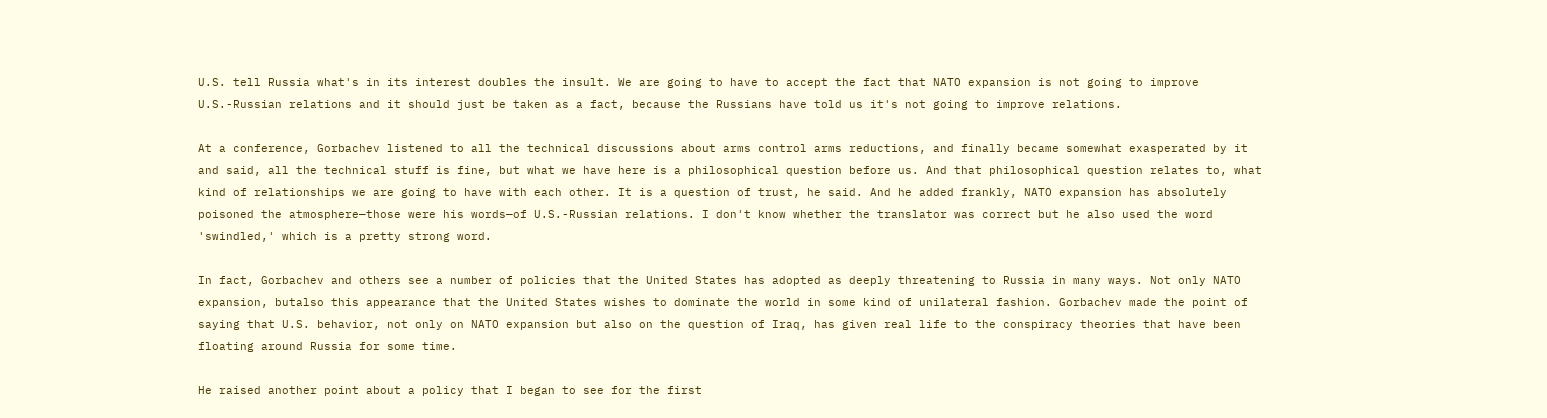U.S. tell Russia what's in its interest doubles the insult. We are going to have to accept the fact that NATO expansion is not going to improve U.S.-Russian relations and it should just be taken as a fact, because the Russians have told us it's not going to improve relations.

At a conference, Gorbachev listened to all the technical discussions about arms control arms reductions, and finally became somewhat exasperated by it and said, all the technical stuff is fine, but what we have here is a philosophical question before us. And that philosophical question relates to, what kind of relationships we are going to have with each other. It is a question of trust, he said. And he added frankly, NATO expansion has absolutely poisoned the atmosphere—those were his words—of U.S.-Russian relations. I don't know whether the translator was correct but he also used the word 'swindled,' which is a pretty strong word.

In fact, Gorbachev and others see a number of policies that the United States has adopted as deeply threatening to Russia in many ways. Not only NATO expansion, butalso this appearance that the United States wishes to dominate the world in some kind of unilateral fashion. Gorbachev made the point of saying that U.S. behavior, not only on NATO expansion but also on the question of Iraq, has given real life to the conspiracy theories that have been floating around Russia for some time.

He raised another point about a policy that I began to see for the first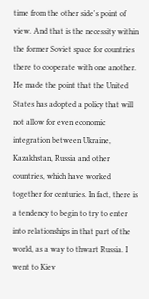time from the other side's point of view. And that is the necessity within the former Soviet space for countries there to cooperate with one another. He made the point that the United States has adopted a policy that will not allow for even economic integration between Ukraine, Kazakhstan, Russia and other countries, which have worked together for centuries. In fact, there is a tendency to begin to try to enter into relationships in that part of the world, as a way to thwart Russia. I went to Kiev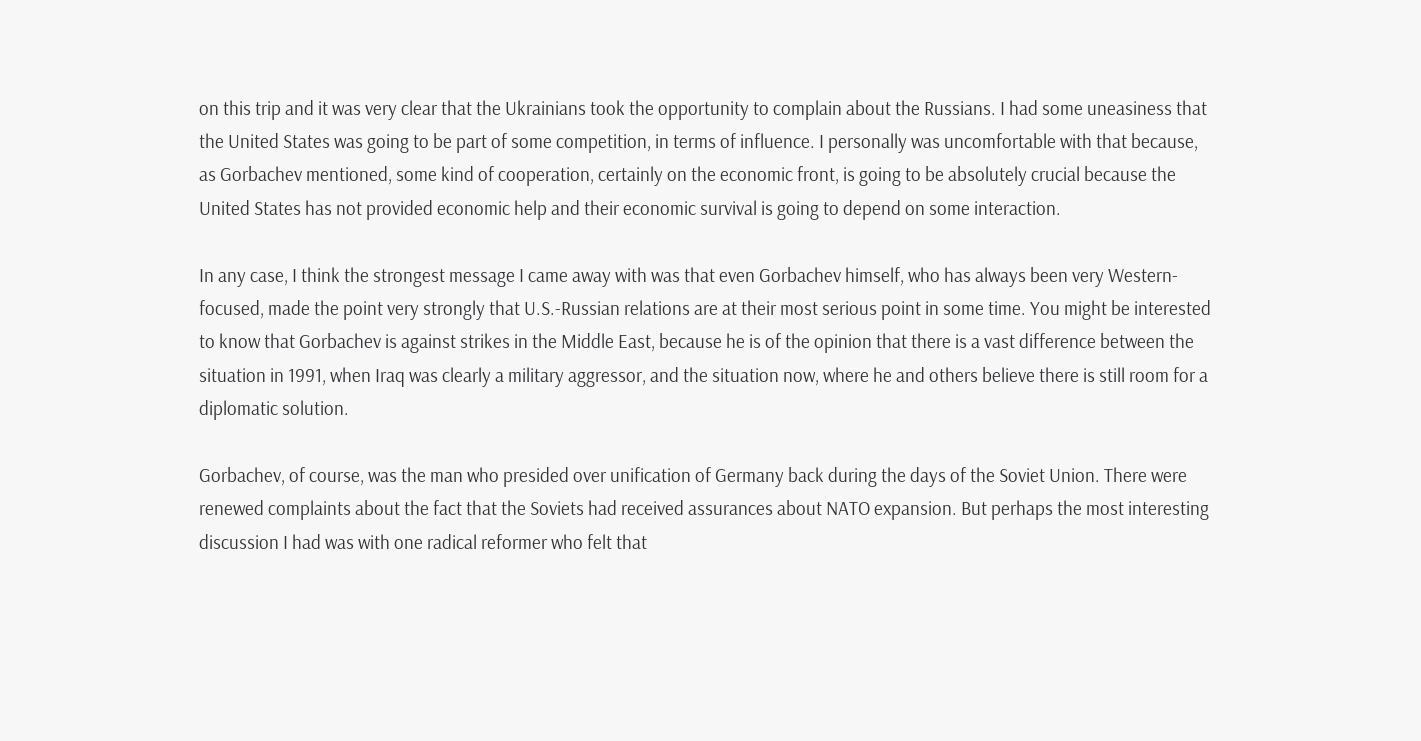on this trip and it was very clear that the Ukrainians took the opportunity to complain about the Russians. I had some uneasiness that the United States was going to be part of some competition, in terms of influence. I personally was uncomfortable with that because, as Gorbachev mentioned, some kind of cooperation, certainly on the economic front, is going to be absolutely crucial because the United States has not provided economic help and their economic survival is going to depend on some interaction.

In any case, I think the strongest message I came away with was that even Gorbachev himself, who has always been very Western-focused, made the point very strongly that U.S.-Russian relations are at their most serious point in some time. You might be interested to know that Gorbachev is against strikes in the Middle East, because he is of the opinion that there is a vast difference between the situation in 1991, when Iraq was clearly a military aggressor, and the situation now, where he and others believe there is still room for a diplomatic solution.

Gorbachev, of course, was the man who presided over unification of Germany back during the days of the Soviet Union. There were renewed complaints about the fact that the Soviets had received assurances about NATO expansion. But perhaps the most interesting discussion I had was with one radical reformer who felt that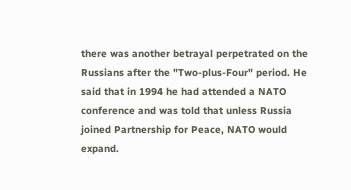there was another betrayal perpetrated on the Russians after the "Two-plus-Four" period. He said that in 1994 he had attended a NATO conference and was told that unless Russia joined Partnership for Peace, NATO would expand.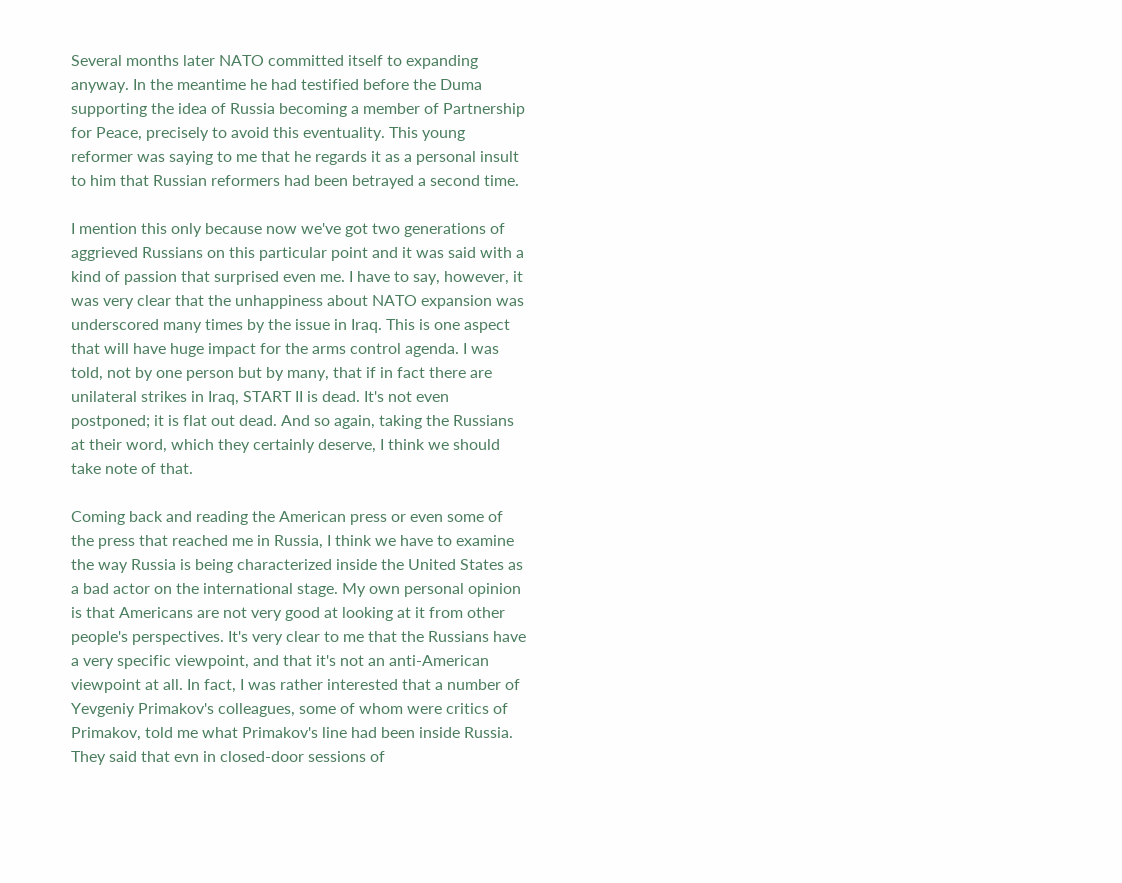Several months later NATO committed itself to expanding anyway. In the meantime he had testified before the Duma supporting the idea of Russia becoming a member of Partnership for Peace, precisely to avoid this eventuality. This young reformer was saying to me that he regards it as a personal insult to him that Russian reformers had been betrayed a second time.

I mention this only because now we've got two generations of aggrieved Russians on this particular point and it was said with a kind of passion that surprised even me. I have to say, however, it was very clear that the unhappiness about NATO expansion was underscored many times by the issue in Iraq. This is one aspect that will have huge impact for the arms control agenda. I was told, not by one person but by many, that if in fact there are unilateral strikes in Iraq, START II is dead. It's not even postponed; it is flat out dead. And so again, taking the Russians at their word, which they certainly deserve, I think we should take note of that.

Coming back and reading the American press or even some of the press that reached me in Russia, I think we have to examine the way Russia is being characterized inside the United States as a bad actor on the international stage. My own personal opinion is that Americans are not very good at looking at it from other people's perspectives. It's very clear to me that the Russians have a very specific viewpoint, and that it's not an anti-American viewpoint at all. In fact, I was rather interested that a number of Yevgeniy Primakov's colleagues, some of whom were critics of Primakov, told me what Primakov's line had been inside Russia. They said that evn in closed-door sessions of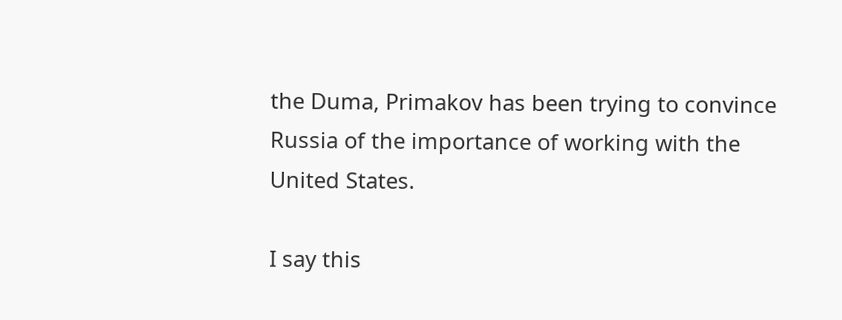the Duma, Primakov has been trying to convince Russia of the importance of working with the United States.

I say this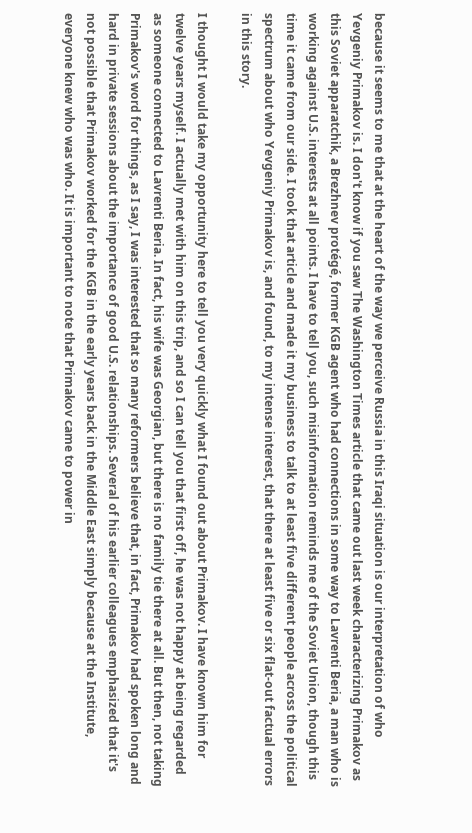because it seems to me that at the heart of the way we perceive Russia in this Iraqi situation is our interpretation of who Yevgeniy Primakov is. I don't know if you saw The Washington Times article that came out last week characterizing Primakov as this Soviet apparatchik, a Brezhnev protégé, former KGB agent who had connections in some way to Lavrenti Beria, a man who is working against U.S. interests at all points. I have to tell you, such misinformation reminds me of the Soviet Union, though this time it came from our side. I took that article and made it my business to talk to at least five different people across the political spectrum about who Yevgeniy Primakov is, and found, to my intense interest, that there at least five or six flat-out factual errors in this story.

I thought I would take my opportunity here to tell you very quickly what I found out about Primakov. I have known him for twelve years myself. I actually met with him on this trip, and so I can tell you that first off, he was not happy at being regarded as someone connected to Lavrenti Beria. In fact, his wife was Georgian, but there is no family tie there at all. But then, not taking Primakov's word for things, as I say, I was interested that so many reformers believe that, in fact, Primakov had spoken long and hard in private sessions about the importance of good U.S. relationships. Several of his earlier colleagues emphasized that it's not possible that Primakov worked for the KGB in the early years back in the Middle East simply because at the Institute, everyone knew who was who. It is important to note that Primakov came to power in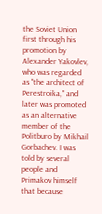the Soviet Union first through his promotion by Alexander Yakovlev, who was regarded as "the architect of Perestroika," and later was promoted as an alternative member of the Politburo by Mikhail Gorbachev. I was told by several people and Primakov himself that because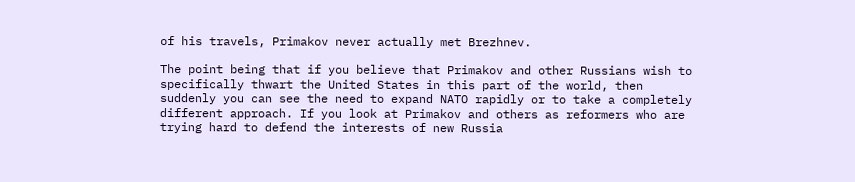of his travels, Primakov never actually met Brezhnev.

The point being that if you believe that Primakov and other Russians wish to specifically thwart the United States in this part of the world, then suddenly you can see the need to expand NATO rapidly or to take a completely different approach. If you look at Primakov and others as reformers who are trying hard to defend the interests of new Russia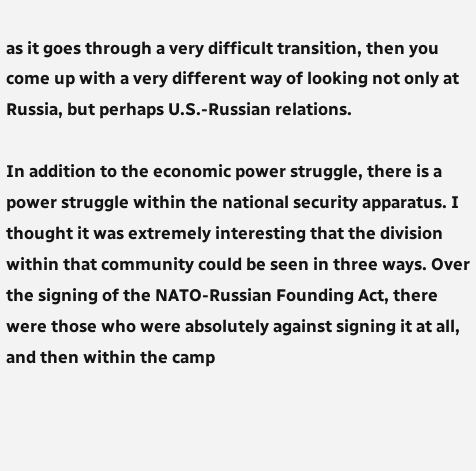as it goes through a very difficult transition, then you come up with a very different way of looking not only at Russia, but perhaps U.S.-Russian relations.

In addition to the economic power struggle, there is a power struggle within the national security apparatus. I thought it was extremely interesting that the division within that community could be seen in three ways. Over the signing of the NATO-Russian Founding Act, there were those who were absolutely against signing it at all, and then within the camp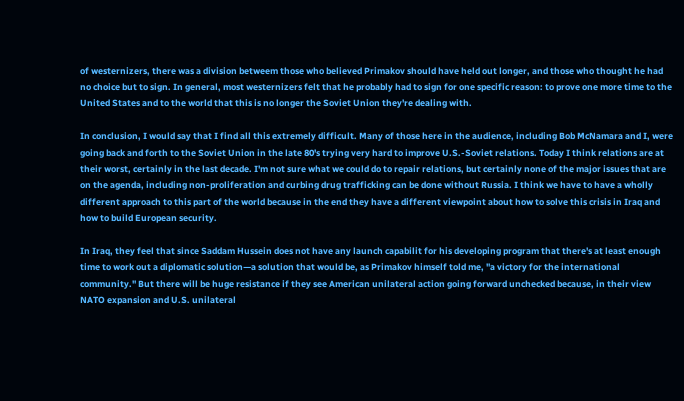of westernizers, there was a division betweem those who believed Primakov should have held out longer, and those who thought he had no choice but to sign. In general, most westernizers felt that he probably had to sign for one specific reason: to prove one more time to the United States and to the world that this is no longer the Soviet Union they're dealing with.

In conclusion, I would say that I find all this extremely difficult. Many of those here in the audience, including Bob McNamara and I, were going back and forth to the Soviet Union in the late 80's trying very hard to improve U.S.-Soviet relations. Today I think relations are at their worst, certainly in the last decade. I'm not sure what we could do to repair relations, but certainly none of the major issues that are on the agenda, including non-proliferation and curbing drug trafficking can be done without Russia. I think we have to have a wholly different approach to this part of the world because in the end they have a different viewpoint about how to solve this crisis in Iraq and how to build European security.

In Iraq, they feel that since Saddam Hussein does not have any launch capabilit for his developing program that there's at least enough time to work out a diplomatic solution—a solution that would be, as Primakov himself told me, "a victory for the international community." But there will be huge resistance if they see American unilateral action going forward unchecked because, in their view NATO expansion and U.S. unilateral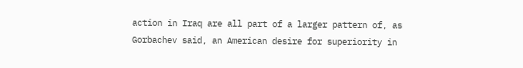action in Iraq are all part of a larger pattern of, as Gorbachev said, an American desire for superiority in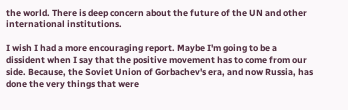the world. There is deep concern about the future of the UN and other international institutions.

I wish I had a more encouraging report. Maybe I'm going to be a dissident when I say that the positive movement has to come from our side. Because, the Soviet Union of Gorbachev's era, and now Russia, has done the very things that were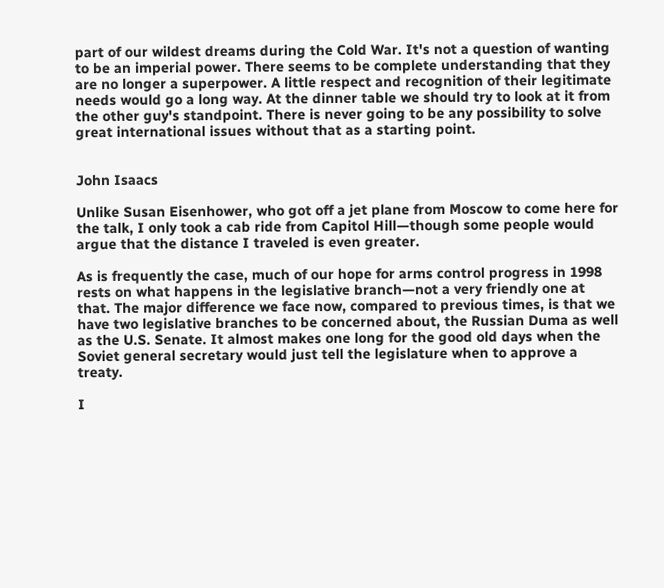part of our wildest dreams during the Cold War. It's not a question of wanting to be an imperial power. There seems to be complete understanding that they are no longer a superpower. A little respect and recognition of their legitimate needs would go a long way. At the dinner table we should try to look at it from the other guy's standpoint. There is never going to be any possibility to solve great international issues without that as a starting point.


John Isaacs

Unlike Susan Eisenhower, who got off a jet plane from Moscow to come here for the talk, I only took a cab ride from Capitol Hill—though some people would argue that the distance I traveled is even greater.

As is frequently the case, much of our hope for arms control progress in 1998 rests on what happens in the legislative branch—not a very friendly one at that. The major difference we face now, compared to previous times, is that we have two legislative branches to be concerned about, the Russian Duma as well as the U.S. Senate. It almost makes one long for the good old days when the Soviet general secretary would just tell the legislature when to approve a treaty.

I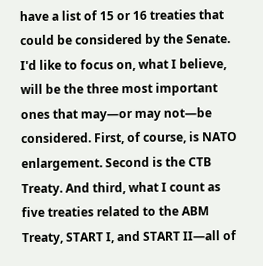have a list of 15 or 16 treaties that could be considered by the Senate. I'd like to focus on, what I believe, will be the three most important ones that may—or may not—be considered. First, of course, is NATO enlargement. Second is the CTB Treaty. And third, what I count as five treaties related to the ABM Treaty, START I, and START II—all of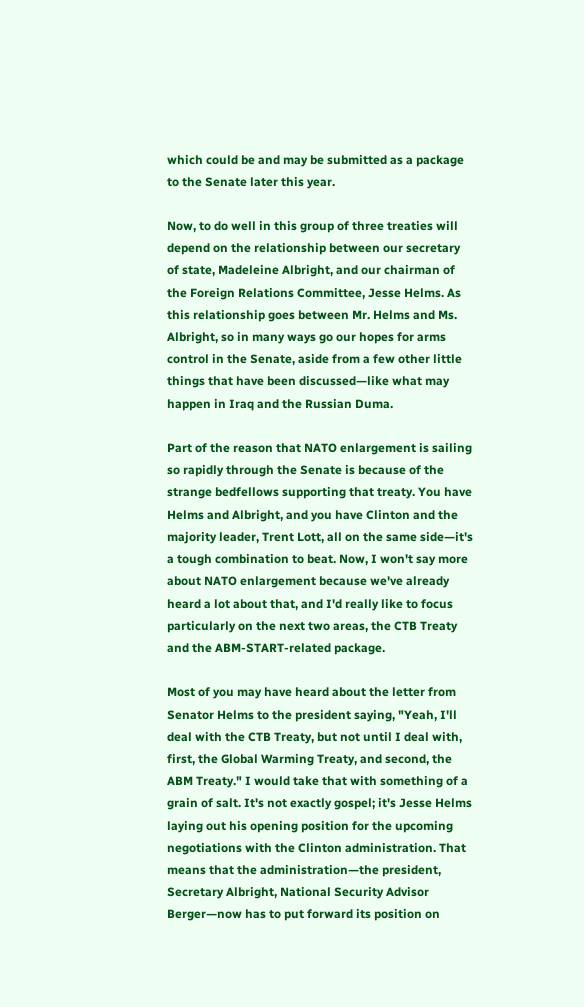which could be and may be submitted as a package to the Senate later this year.

Now, to do well in this group of three treaties will depend on the relationship between our secretary of state, Madeleine Albright, and our chairman of the Foreign Relations Committee, Jesse Helms. As this relationship goes between Mr. Helms and Ms. Albright, so in many ways go our hopes for arms control in the Senate, aside from a few other little things that have been discussed—like what may happen in Iraq and the Russian Duma.

Part of the reason that NATO enlargement is sailing so rapidly through the Senate is because of the strange bedfellows supporting that treaty. You have Helms and Albright, and you have Clinton and the majority leader, Trent Lott, all on the same side—it's a tough combination to beat. Now, I won't say more about NATO enlargement because we've already heard a lot about that, and I'd really like to focus particularly on the next two areas, the CTB Treaty and the ABM-START-related package.

Most of you may have heard about the letter from Senator Helms to the president saying, "Yeah, I'll deal with the CTB Treaty, but not until I deal with, first, the Global Warming Treaty, and second, the ABM Treaty." I would take that with something of a grain of salt. It's not exactly gospel; it's Jesse Helms laying out his opening position for the upcoming negotiations with the Clinton administration. That means that the administration—the president, Secretary Albright, National Security Advisor Berger—now has to put forward its position on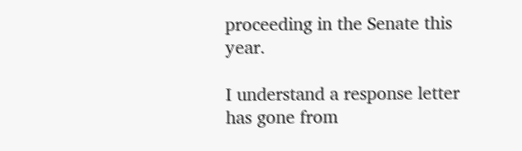proceeding in the Senate this year.

I understand a response letter has gone from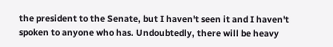the president to the Senate, but I haven't seen it and I haven't spoken to anyone who has. Undoubtedly, there will be heavy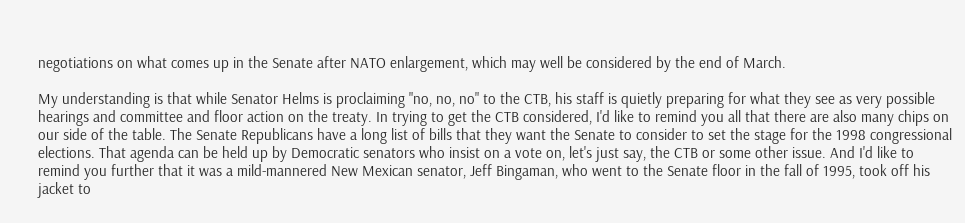negotiations on what comes up in the Senate after NATO enlargement, which may well be considered by the end of March.

My understanding is that while Senator Helms is proclaiming "no, no, no" to the CTB, his staff is quietly preparing for what they see as very possible hearings and committee and floor action on the treaty. In trying to get the CTB considered, I'd like to remind you all that there are also many chips on our side of the table. The Senate Republicans have a long list of bills that they want the Senate to consider to set the stage for the 1998 congressional elections. That agenda can be held up by Democratic senators who insist on a vote on, let's just say, the CTB or some other issue. And I'd like to remind you further that it was a mild-mannered New Mexican senator, Jeff Bingaman, who went to the Senate floor in the fall of 1995, took off his jacket to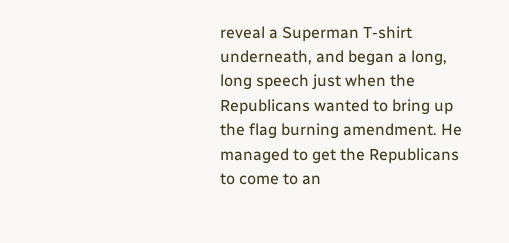reveal a Superman T-shirt underneath, and began a long, long speech just when the Republicans wanted to bring up the flag burning amendment. He managed to get the Republicans to come to an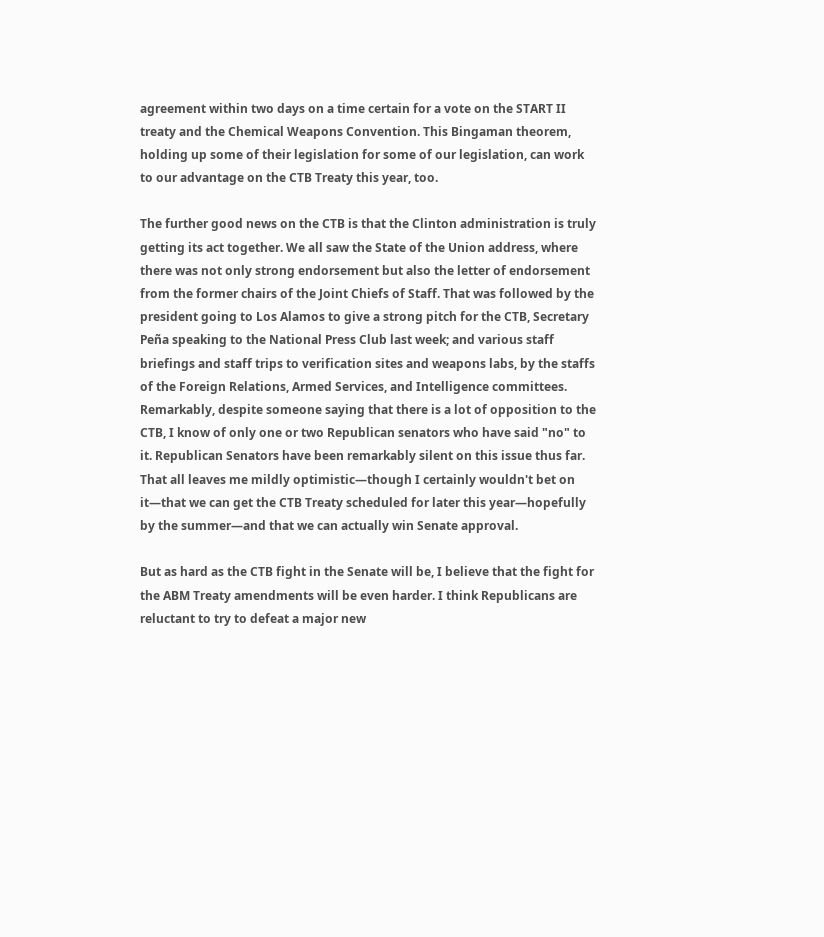agreement within two days on a time certain for a vote on the START II treaty and the Chemical Weapons Convention. This Bingaman theorem, holding up some of their legislation for some of our legislation, can work to our advantage on the CTB Treaty this year, too.

The further good news on the CTB is that the Clinton administration is truly getting its act together. We all saw the State of the Union address, where there was not only strong endorsement but also the letter of endorsement from the former chairs of the Joint Chiefs of Staff. That was followed by the president going to Los Alamos to give a strong pitch for the CTB, Secretary Peña speaking to the National Press Club last week; and various staff briefings and staff trips to verification sites and weapons labs, by the staffs of the Foreign Relations, Armed Services, and Intelligence committees. Remarkably, despite someone saying that there is a lot of opposition to the CTB, I know of only one or two Republican senators who have said "no" to it. Republican Senators have been remarkably silent on this issue thus far. That all leaves me mildly optimistic—though I certainly wouldn't bet on it—that we can get the CTB Treaty scheduled for later this year—hopefully by the summer—and that we can actually win Senate approval.

But as hard as the CTB fight in the Senate will be, I believe that the fight for the ABM Treaty amendments will be even harder. I think Republicans are reluctant to try to defeat a major new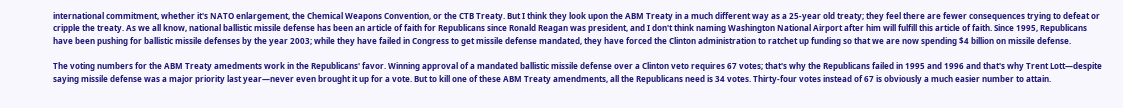international commitment, whether it's NATO enlargement, the Chemical Weapons Convention, or the CTB Treaty. But I think they look upon the ABM Treaty in a much different way as a 25-year old treaty; they feel there are fewer consequences trying to defeat or cripple the treaty. As we all know, national ballistic missile defense has been an article of faith for Republicans since Ronald Reagan was president, and I don't think naming Washington National Airport after him will fulfill this article of faith. Since 1995, Republicans have been pushing for ballistic missile defenses by the year 2003; while they have failed in Congress to get missile defense mandated, they have forced the Clinton administration to ratchet up funding so that we are now spending $4 billion on missile defense.

The voting numbers for the ABM Treaty amedments work in the Republicans' favor. Winning approval of a mandated ballistic missile defense over a Clinton veto requires 67 votes; that's why the Republicans failed in 1995 and 1996 and that's why Trent Lott—despite saying missile defense was a major priority last year—never even brought it up for a vote. But to kill one of these ABM Treaty amendments, all the Republicans need is 34 votes. Thirty-four votes instead of 67 is obviously a much easier number to attain.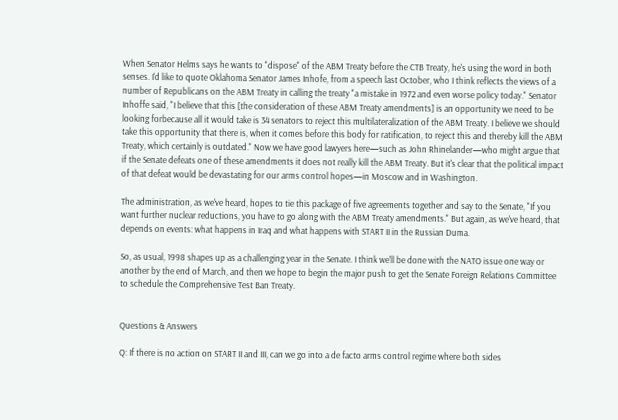When Senator Helms says he wants to "dispose" of the ABM Treaty before the CTB Treaty, he's using the word in both senses. I'd like to quote Oklahoma Senator James Inhofe, from a speech last October, who I think reflects the views of a number of Republicans on the ABM Treaty in calling the treaty "a mistake in 1972 and even worse policy today." Senator Inhoffe said, "I believe that this [the consideration of these ABM Treaty amendments] is an opportunity we need to be looking forbecause all it would take is 34 senators to reject this multilateralization of the ABM Treaty. I believe we should take this opportunity that there is, when it comes before this body for ratification, to reject this and thereby kill the ABM Treaty, which certainly is outdated." Now we have good lawyers here—such as John Rhinelander—who might argue that if the Senate defeats one of these amendments it does not really kill the ABM Treaty. But it's clear that the political impact of that defeat would be devastating for our arms control hopes—in Moscow and in Washington.

The administration, as we've heard, hopes to tie this package of five agreements together and say to the Senate, "If you want further nuclear reductions, you have to go along with the ABM Treaty amendments." But again, as we've heard, that depends on events: what happens in Iraq and what happens with START II in the Russian Duma.

So, as usual, 1998 shapes up as a challenging year in the Senate. I think we'll be done with the NATO issue one way or another by the end of March, and then we hope to begin the major push to get the Senate Foreign Relations Committee to schedule the Comprehensive Test Ban Treaty.


Questions & Answers

Q: If there is no action on START II and III, can we go into a de facto arms control regime where both sides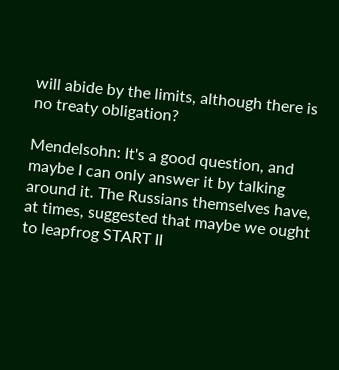will abide by the limits, although there is no treaty obligation?

Mendelsohn: It's a good question, and maybe I can only answer it by talking around it. The Russians themselves have, at times, suggested that maybe we ought to leapfrog START II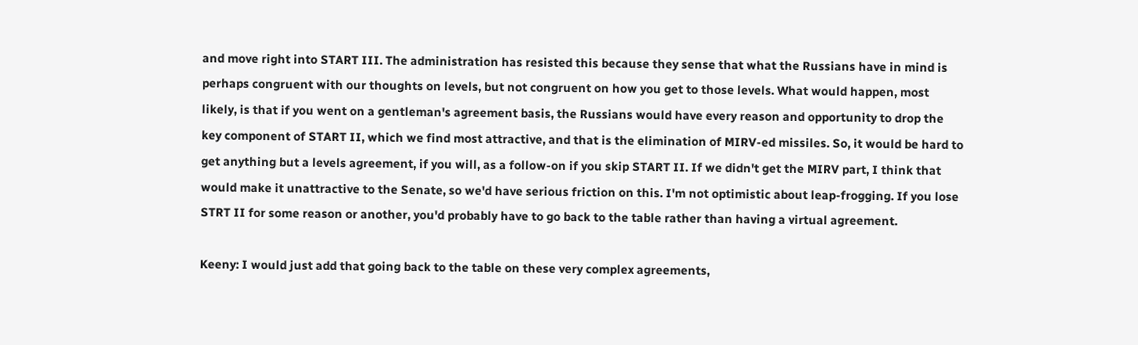and move right into START III. The administration has resisted this because they sense that what the Russians have in mind is perhaps congruent with our thoughts on levels, but not congruent on how you get to those levels. What would happen, most likely, is that if you went on a gentleman's agreement basis, the Russians would have every reason and opportunity to drop the key component of START II, which we find most attractive, and that is the elimination of MIRV-ed missiles. So, it would be hard to get anything but a levels agreement, if you will, as a follow-on if you skip START II. If we didn't get the MIRV part, I think that would make it unattractive to the Senate, so we'd have serious friction on this. I'm not optimistic about leap-frogging. If you lose STRT II for some reason or another, you'd probably have to go back to the table rather than having a virtual agreement.

Keeny: I would just add that going back to the table on these very complex agreements,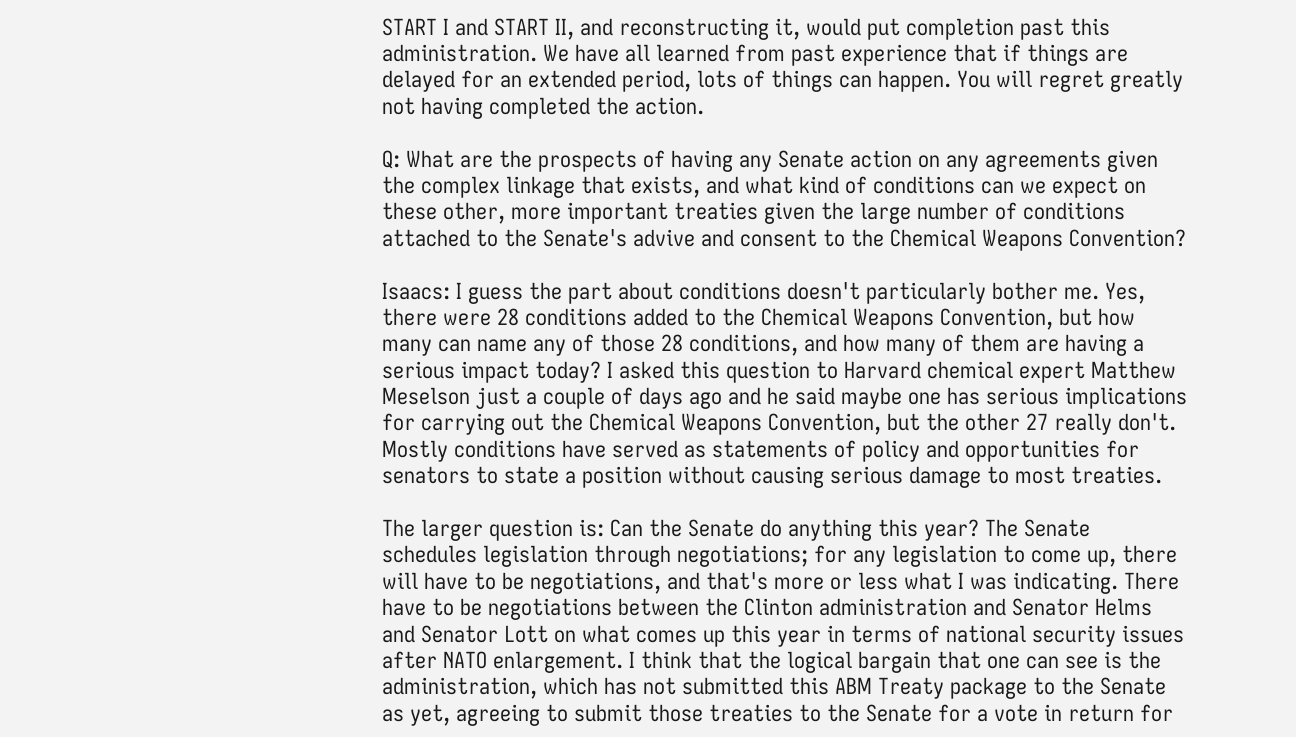START I and START II, and reconstructing it, would put completion past this administration. We have all learned from past experience that if things are delayed for an extended period, lots of things can happen. You will regret greatly not having completed the action.

Q: What are the prospects of having any Senate action on any agreements given the complex linkage that exists, and what kind of conditions can we expect on these other, more important treaties given the large number of conditions attached to the Senate's advive and consent to the Chemical Weapons Convention?

Isaacs: I guess the part about conditions doesn't particularly bother me. Yes, there were 28 conditions added to the Chemical Weapons Convention, but how many can name any of those 28 conditions, and how many of them are having a serious impact today? I asked this question to Harvard chemical expert Matthew Meselson just a couple of days ago and he said maybe one has serious implications for carrying out the Chemical Weapons Convention, but the other 27 really don't. Mostly conditions have served as statements of policy and opportunities for senators to state a position without causing serious damage to most treaties.

The larger question is: Can the Senate do anything this year? The Senate schedules legislation through negotiations; for any legislation to come up, there will have to be negotiations, and that's more or less what I was indicating. There have to be negotiations between the Clinton administration and Senator Helms and Senator Lott on what comes up this year in terms of national security issues after NATO enlargement. I think that the logical bargain that one can see is the administration, which has not submitted this ABM Treaty package to the Senate as yet, agreeing to submit those treaties to the Senate for a vote in return for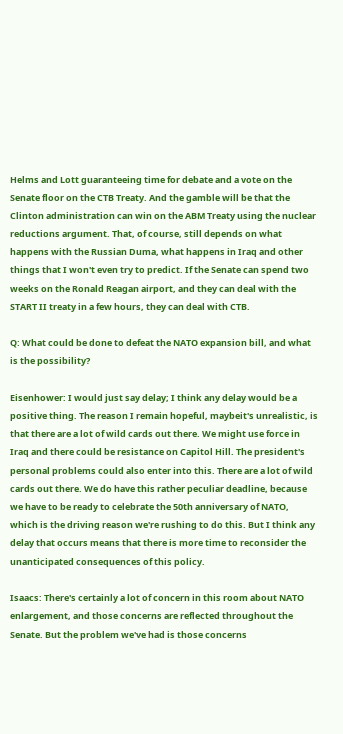Helms and Lott guaranteeing time for debate and a vote on the Senate floor on the CTB Treaty. And the gamble will be that the Clinton administration can win on the ABM Treaty using the nuclear reductions argument. That, of course, still depends on what happens with the Russian Duma, what happens in Iraq and other things that I won't even try to predict. If the Senate can spend two weeks on the Ronald Reagan airport, and they can deal with the START II treaty in a few hours, they can deal with CTB.

Q: What could be done to defeat the NATO expansion bill, and what is the possibility?

Eisenhower: I would just say delay; I think any delay would be a positive thing. The reason I remain hopeful, maybeit's unrealistic, is that there are a lot of wild cards out there. We might use force in Iraq and there could be resistance on Capitol Hill. The president's personal problems could also enter into this. There are a lot of wild cards out there. We do have this rather peculiar deadline, because we have to be ready to celebrate the 50th anniversary of NATO, which is the driving reason we're rushing to do this. But I think any delay that occurs means that there is more time to reconsider the unanticipated consequences of this policy.

Isaacs: There's certainly a lot of concern in this room about NATO enlargement, and those concerns are reflected throughout the Senate. But the problem we've had is those concerns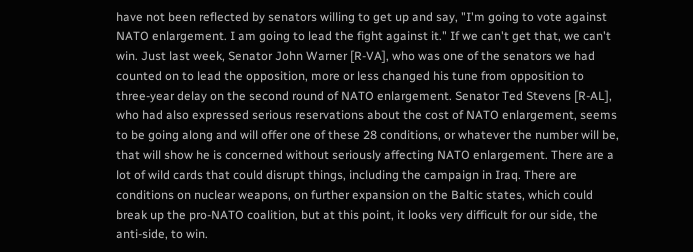have not been reflected by senators willing to get up and say, "I'm going to vote against NATO enlargement. I am going to lead the fight against it." If we can't get that, we can't win. Just last week, Senator John Warner [R-VA], who was one of the senators we had counted on to lead the opposition, more or less changed his tune from opposition to three-year delay on the second round of NATO enlargement. Senator Ted Stevens [R-AL], who had also expressed serious reservations about the cost of NATO enlargement, seems to be going along and will offer one of these 28 conditions, or whatever the number will be, that will show he is concerned without seriously affecting NATO enlargement. There are a lot of wild cards that could disrupt things, including the campaign in Iraq. There are conditions on nuclear weapons, on further expansion on the Baltic states, which could break up the pro-NATO coalition, but at this point, it looks very difficult for our side, the anti-side, to win.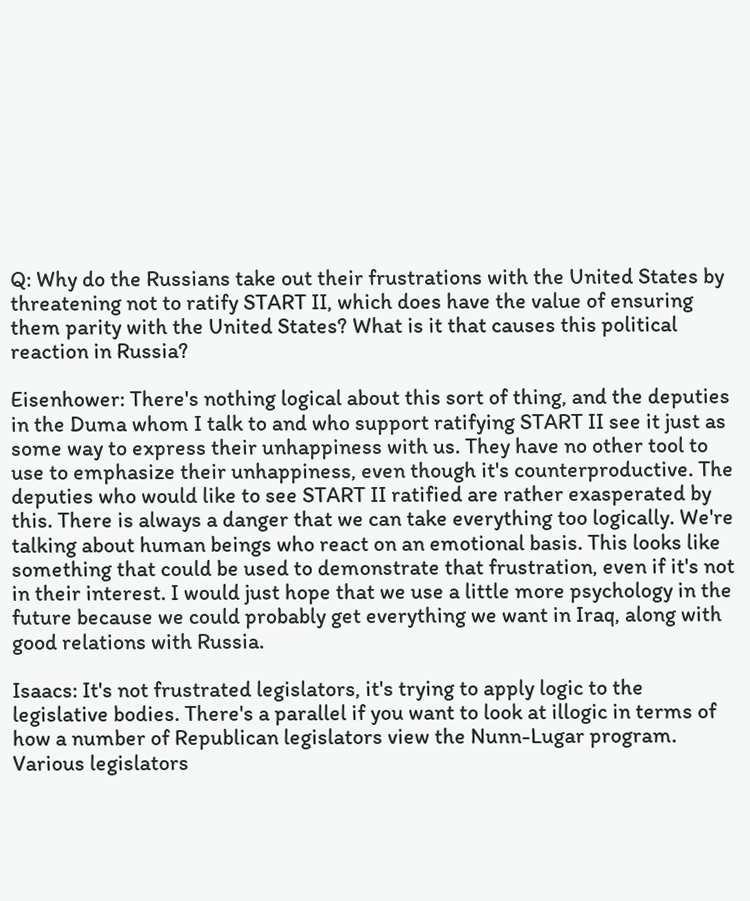Q: Why do the Russians take out their frustrations with the United States by threatening not to ratify START II, which does have the value of ensuring them parity with the United States? What is it that causes this political reaction in Russia?

Eisenhower: There's nothing logical about this sort of thing, and the deputies in the Duma whom I talk to and who support ratifying START II see it just as some way to express their unhappiness with us. They have no other tool to use to emphasize their unhappiness, even though it's counterproductive. The deputies who would like to see START II ratified are rather exasperated by this. There is always a danger that we can take everything too logically. We're talking about human beings who react on an emotional basis. This looks like something that could be used to demonstrate that frustration, even if it's not in their interest. I would just hope that we use a little more psychology in the future because we could probably get everything we want in Iraq, along with good relations with Russia.

Isaacs: It's not frustrated legislators, it's trying to apply logic to the legislative bodies. There's a parallel if you want to look at illogic in terms of how a number of Republican legislators view the Nunn-Lugar program. Various legislators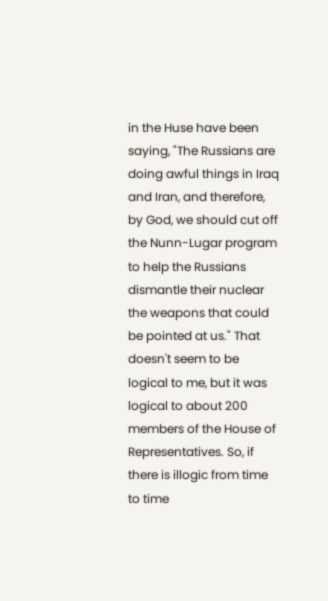in the Huse have been saying, "The Russians are doing awful things in Iraq and Iran, and therefore, by God, we should cut off the Nunn-Lugar program to help the Russians dismantle their nuclear the weapons that could be pointed at us." That doesn't seem to be logical to me, but it was logical to about 200 members of the House of Representatives. So, if there is illogic from time to time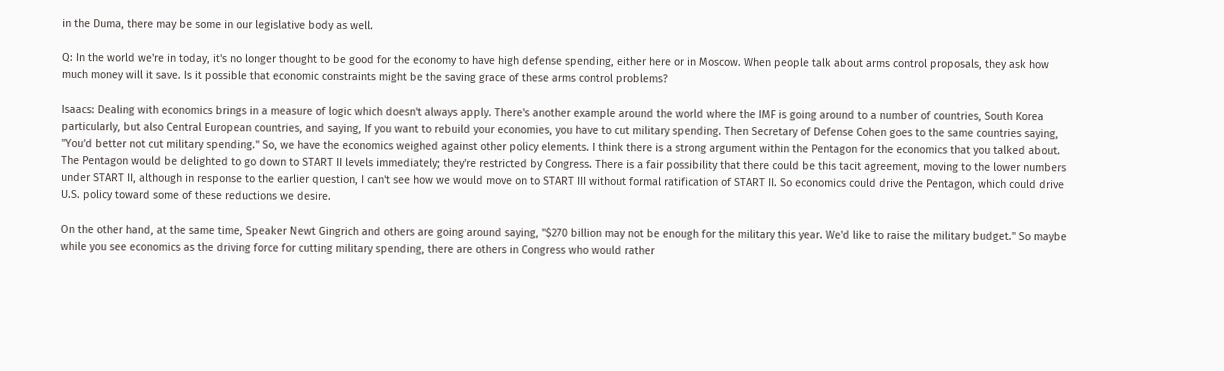in the Duma, there may be some in our legislative body as well.

Q: In the world we're in today, it's no longer thought to be good for the economy to have high defense spending, either here or in Moscow. When people talk about arms control proposals, they ask how much money will it save. Is it possible that economic constraints might be the saving grace of these arms control problems?

Isaacs: Dealing with economics brings in a measure of logic which doesn't always apply. There's another example around the world where the IMF is going around to a number of countries, South Korea particularly, but also Central European countries, and saying, If you want to rebuild your economies, you have to cut military spending. Then Secretary of Defense Cohen goes to the same countries saying, "You'd better not cut military spending." So, we have the economics weighed against other policy elements. I think there is a strong argument within the Pentagon for the economics that you talked about. The Pentagon would be delighted to go down to START II levels immediately; they're restricted by Congress. There is a fair possibility that there could be this tacit agreement, moving to the lower numbers under START II, although in response to the earlier question, I can't see how we would move on to START III without formal ratification of START II. So economics could drive the Pentagon, which could drive U.S. policy toward some of these reductions we desire.

On the other hand, at the same time, Speaker Newt Gingrich and others are going around saying, "$270 billion may not be enough for the military this year. We'd like to raise the military budget." So maybe while you see economics as the driving force for cutting military spending, there are others in Congress who would rather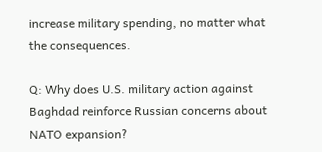increase military spending, no matter what the consequences.

Q: Why does U.S. military action against Baghdad reinforce Russian concerns about NATO expansion?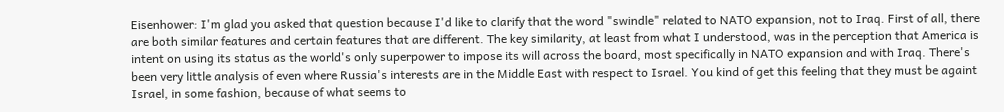Eisenhower: I'm glad you asked that question because I'd like to clarify that the word "swindle" related to NATO expansion, not to Iraq. First of all, there are both similar features and certain features that are different. The key similarity, at least from what I understood, was in the perception that America is intent on using its status as the world's only superpower to impose its will across the board, most specifically in NATO expansion and with Iraq. There's been very little analysis of even where Russia's interests are in the Middle East with respect to Israel. You kind of get this feeling that they must be againt Israel, in some fashion, because of what seems to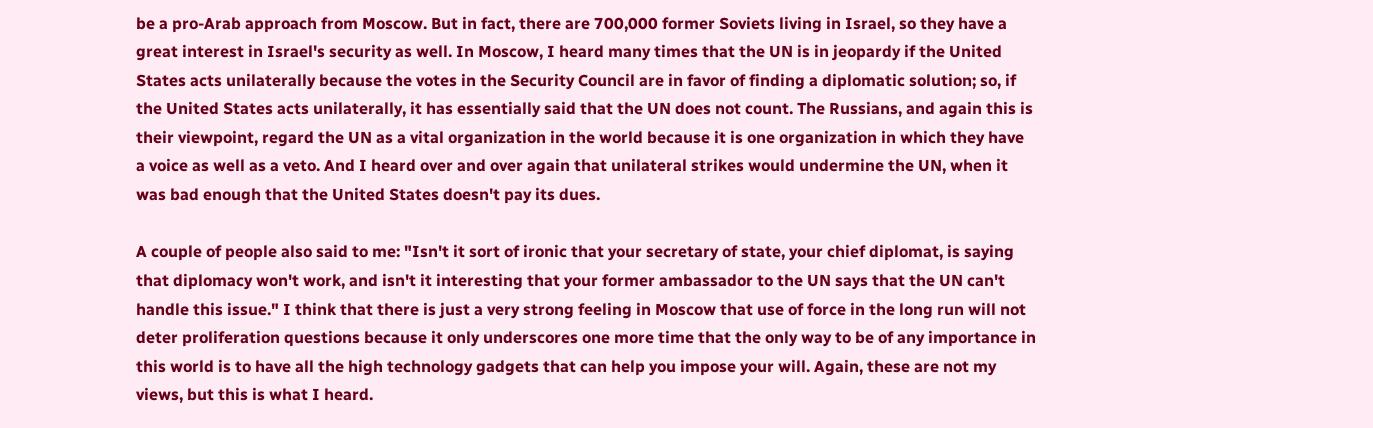be a pro-Arab approach from Moscow. But in fact, there are 700,000 former Soviets living in Israel, so they have a great interest in Israel's security as well. In Moscow, I heard many times that the UN is in jeopardy if the United States acts unilaterally because the votes in the Security Council are in favor of finding a diplomatic solution; so, if the United States acts unilaterally, it has essentially said that the UN does not count. The Russians, and again this is their viewpoint, regard the UN as a vital organization in the world because it is one organization in which they have a voice as well as a veto. And I heard over and over again that unilateral strikes would undermine the UN, when it was bad enough that the United States doesn't pay its dues.

A couple of people also said to me: "Isn't it sort of ironic that your secretary of state, your chief diplomat, is saying that diplomacy won't work, and isn't it interesting that your former ambassador to the UN says that the UN can't handle this issue." I think that there is just a very strong feeling in Moscow that use of force in the long run will not deter proliferation questions because it only underscores one more time that the only way to be of any importance in this world is to have all the high technology gadgets that can help you impose your will. Again, these are not my views, but this is what I heard.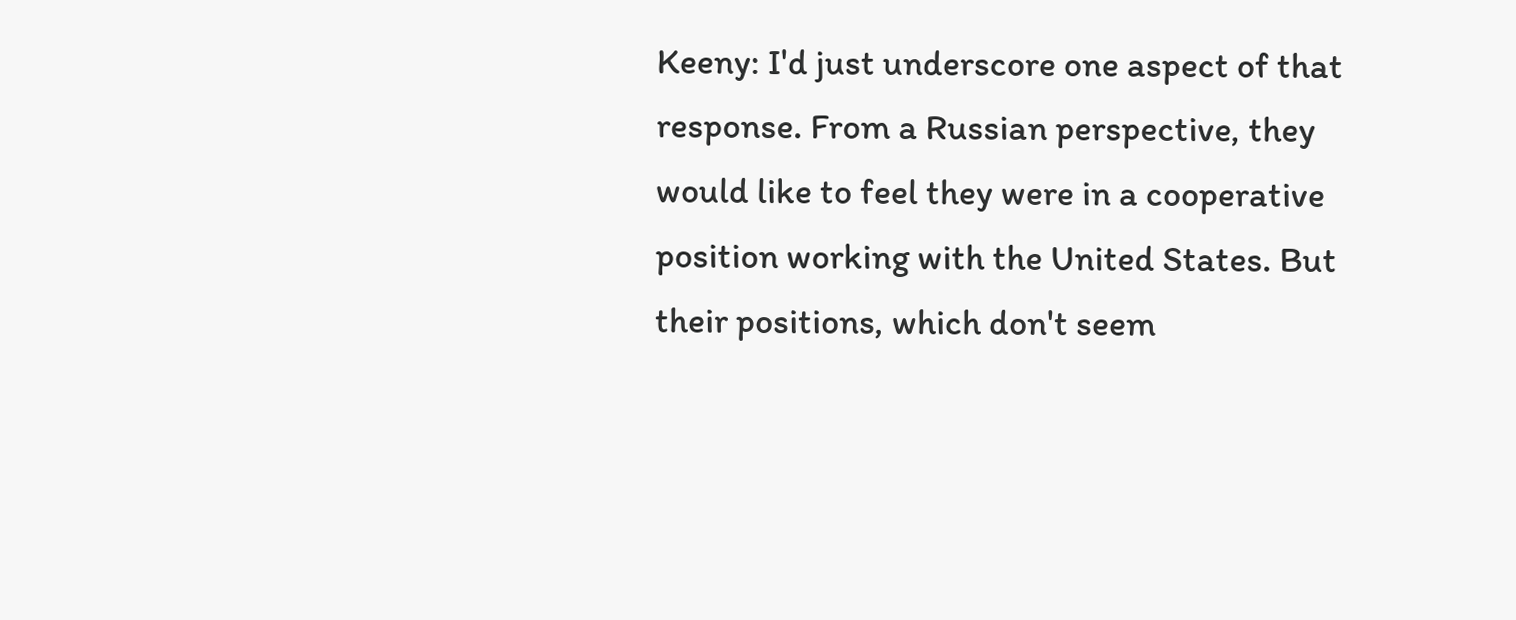Keeny: I'd just underscore one aspect of that response. From a Russian perspective, they would like to feel they were in a cooperative position working with the United States. But their positions, which don't seem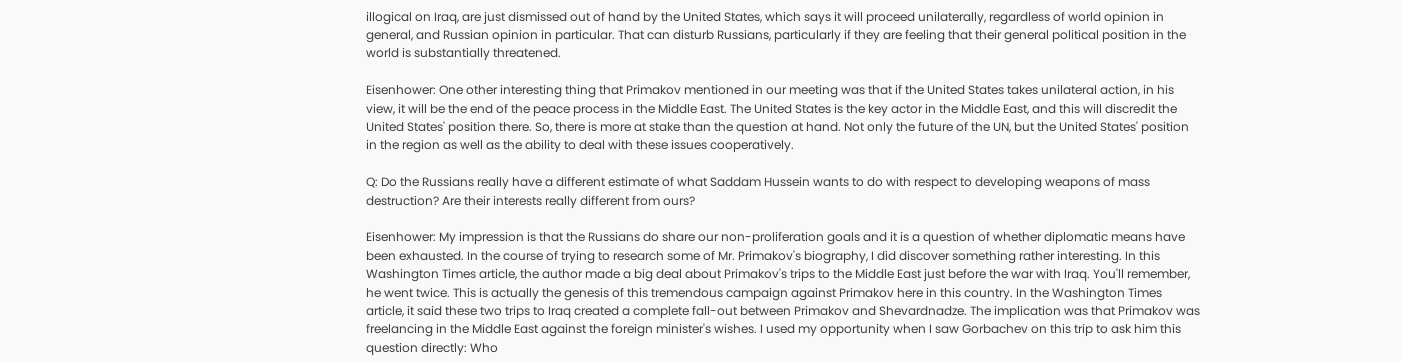illogical on Iraq, are just dismissed out of hand by the United States, which says it will proceed unilaterally, regardless of world opinion in general, and Russian opinion in particular. That can disturb Russians, particularly if they are feeling that their general political position in the world is substantially threatened.

Eisenhower: One other interesting thing that Primakov mentioned in our meeting was that if the United States takes unilateral action, in his view, it will be the end of the peace process in the Middle East. The United States is the key actor in the Middle East, and this will discredit the United States' position there. So, there is more at stake than the question at hand. Not only the future of the UN, but the United States' position in the region as well as the ability to deal with these issues cooperatively.

Q: Do the Russians really have a different estimate of what Saddam Hussein wants to do with respect to developing weapons of mass destruction? Are their interests really different from ours?

Eisenhower: My impression is that the Russians do share our non-proliferation goals and it is a question of whether diplomatic means have been exhausted. In the course of trying to research some of Mr. Primakov's biography, I did discover something rather interesting. In this Washington Times article, the author made a big deal about Primakov's trips to the Middle East just before the war with Iraq. You'll remember, he went twice. This is actually the genesis of this tremendous campaign against Primakov here in this country. In the Washington Times article, it said these two trips to Iraq created a complete fall-out between Primakov and Shevardnadze. The implication was that Primakov was freelancing in the Middle East against the foreign minister's wishes. I used my opportunity when I saw Gorbachev on this trip to ask him this question directly: Who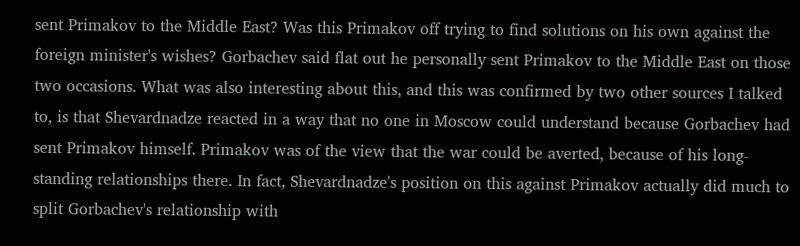sent Primakov to the Middle East? Was this Primakov off trying to find solutions on his own against the foreign minister's wishes? Gorbachev said flat out he personally sent Primakov to the Middle East on those two occasions. What was also interesting about this, and this was confirmed by two other sources I talked to, is that Shevardnadze reacted in a way that no one in Moscow could understand because Gorbachev had sent Primakov himself. Primakov was of the view that the war could be averted, because of his long-standing relationships there. In fact, Shevardnadze's position on this against Primakov actually did much to split Gorbachev's relationship with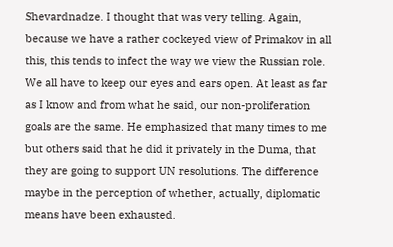Shevardnadze. I thought that was very telling. Again, because we have a rather cockeyed view of Primakov in all this, this tends to infect the way we view the Russian role. We all have to keep our eyes and ears open. At least as far as I know and from what he said, our non-proliferation goals are the same. He emphasized that many times to me but others said that he did it privately in the Duma, that they are going to support UN resolutions. The difference maybe in the perception of whether, actually, diplomatic means have been exhausted.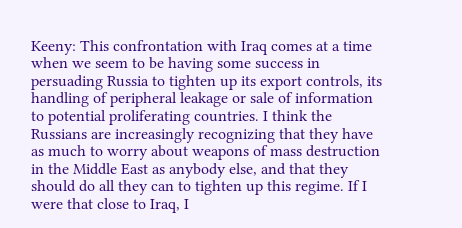Keeny: This confrontation with Iraq comes at a time when we seem to be having some success in persuading Russia to tighten up its export controls, its handling of peripheral leakage or sale of information to potential proliferating countries. I think the Russians are increasingly recognizing that they have as much to worry about weapons of mass destruction in the Middle East as anybody else, and that they should do all they can to tighten up this regime. If I were that close to Iraq, I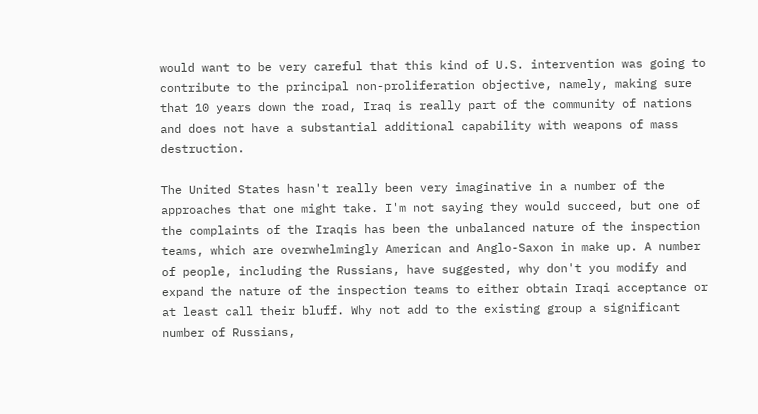would want to be very careful that this kind of U.S. intervention was going to contribute to the principal non-proliferation objective, namely, making sure that 10 years down the road, Iraq is really part of the community of nations and does not have a substantial additional capability with weapons of mass destruction.

The United States hasn't really been very imaginative in a number of the approaches that one might take. I'm not saying they would succeed, but one of the complaints of the Iraqis has been the unbalanced nature of the inspection teams, which are overwhelmingly American and Anglo-Saxon in make up. A number of people, including the Russians, have suggested, why don't you modify and expand the nature of the inspection teams to either obtain Iraqi acceptance or at least call their bluff. Why not add to the existing group a significant number of Russians,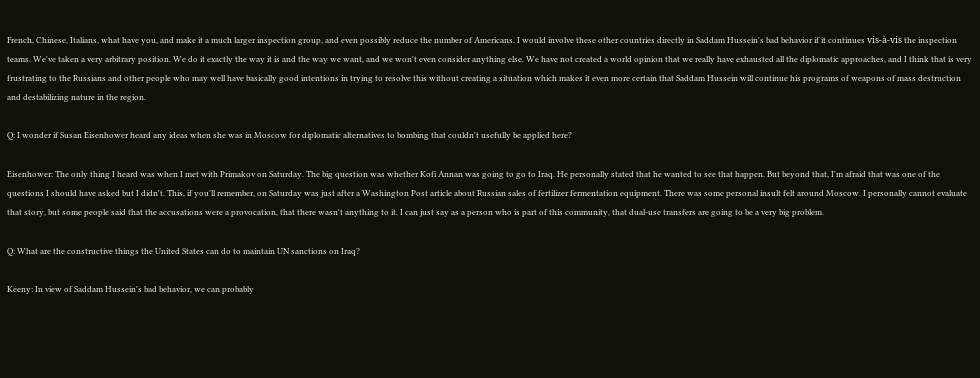French, Chinese, Italians, what have you, and make it a much larger inspection group, and even possibly reduce the number of Americans. I would involve these other countries directly in Saddam Hussein's bad behavior if it continues vis-à-vis the inspection teams. We've taken a very arbitrary position. We do it exactly the way it is and the way we want, and we won't even consider anything else. We have not created a world opinion that we really have exhausted all the diplomatic approaches, and I think that is very frustrating to the Russians and other people who may well have basically good intentions in trying to resolve this without creating a situation which makes it even more certain that Saddam Hussein will continue his programs of weapons of mass destruction and destabilizing nature in the region.

Q: I wonder if Susan Eisenhower heard any ideas when she was in Moscow for diplomatic alternatives to bombing that couldn't usefully be applied here?

Eisenhower: The only thing I heard was when I met with Primakov on Saturday. The big question was whether Kofi Annan was going to go to Iraq. He personally stated that he wanted to see that happen. But beyond that, I'm afraid that was one of the questions I should have asked but I didn't. This, if you'll remember, on Saturday was just after a Washington Post article about Russian sales of fertilizer fermentation equipment. There was some personal insult felt around Moscow. I personally cannot evaluate that story, but some people said that the accusations were a provocation, that there wasn't anything to it. I can just say as a person who is part of this community, that dual-use transfers are going to be a very big problem.

Q: What are the constructive things the United States can do to maintain UN sanctions on Iraq?

Keeny: In view of Saddam Hussein's bad behavior, we can probably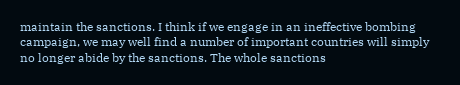maintain the sanctions. I think if we engage in an ineffective bombing campaign, we may well find a number of important countries will simply no longer abide by the sanctions. The whole sanctions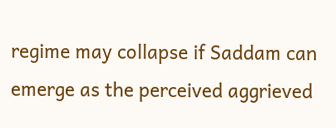regime may collapse if Saddam can emerge as the perceived aggrieved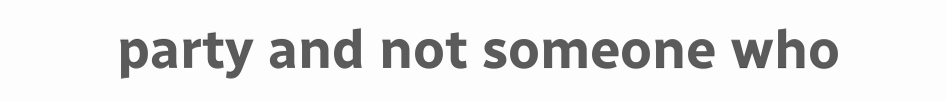party and not someone who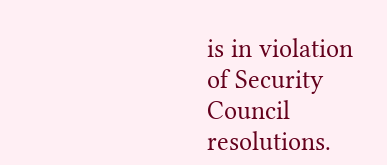is in violation of Security Council resolutions.